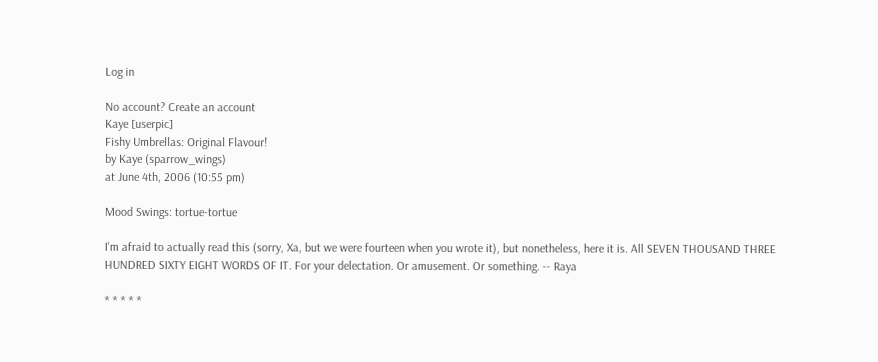Log in

No account? Create an account
Kaye [userpic]
Fishy Umbrellas: Original Flavour!
by Kaye (sparrow_wings)
at June 4th, 2006 (10:55 pm)

Mood Swings: tortue-tortue

I'm afraid to actually read this (sorry, Xa, but we were fourteen when you wrote it), but nonetheless, here it is. All SEVEN THOUSAND THREE HUNDRED SIXTY EIGHT WORDS OF IT. For your delectation. Or amusement. Or something. -- Raya

* * * * *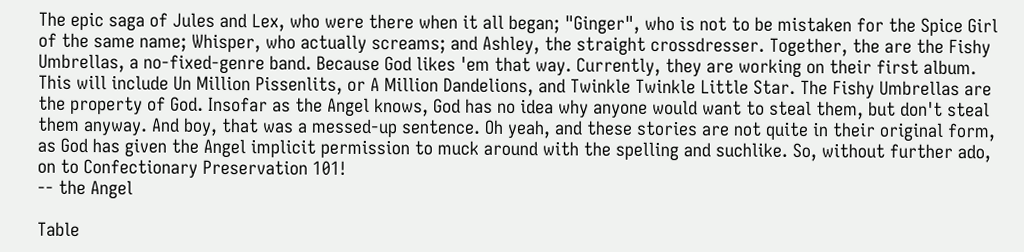The epic saga of Jules and Lex, who were there when it all began; "Ginger", who is not to be mistaken for the Spice Girl of the same name; Whisper, who actually screams; and Ashley, the straight crossdresser. Together, the are the Fishy Umbrellas, a no-fixed-genre band. Because God likes 'em that way. Currently, they are working on their first album. This will include Un Million Pissenlits, or A Million Dandelions, and Twinkle Twinkle Little Star. The Fishy Umbrellas are the property of God. Insofar as the Angel knows, God has no idea why anyone would want to steal them, but don't steal them anyway. And boy, that was a messed-up sentence. Oh yeah, and these stories are not quite in their original form, as God has given the Angel implicit permission to muck around with the spelling and suchlike. So, without further ado, on to Confectionary Preservation 101!
-- the Angel

Table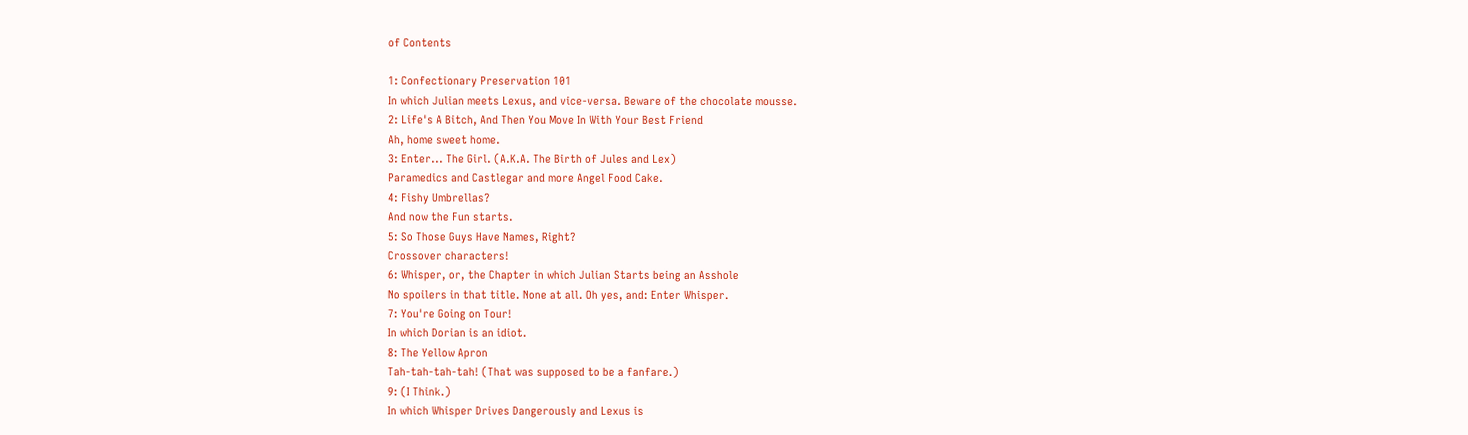of Contents

1: Confectionary Preservation 101
In which Julian meets Lexus, and vice-versa. Beware of the chocolate mousse.
2: Life's A Bitch, And Then You Move In With Your Best Friend
Ah, home sweet home.
3: Enter... The Girl. (A.K.A. The Birth of Jules and Lex)
Paramedics and Castlegar and more Angel Food Cake.
4: Fishy Umbrellas?
And now the Fun starts.
5: So Those Guys Have Names, Right?
Crossover characters!
6: Whisper, or, the Chapter in which Julian Starts being an Asshole
No spoilers in that title. None at all. Oh yes, and: Enter Whisper.
7: You're Going on Tour!
In which Dorian is an idiot.
8: The Yellow Apron
Tah-tah-tah-tah! (That was supposed to be a fanfare.)
9: (I Think.)
In which Whisper Drives Dangerously and Lexus is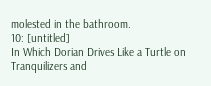molested in the bathroom.
10: [untitled]
In Which Dorian Drives Like a Turtle on Tranquilizers and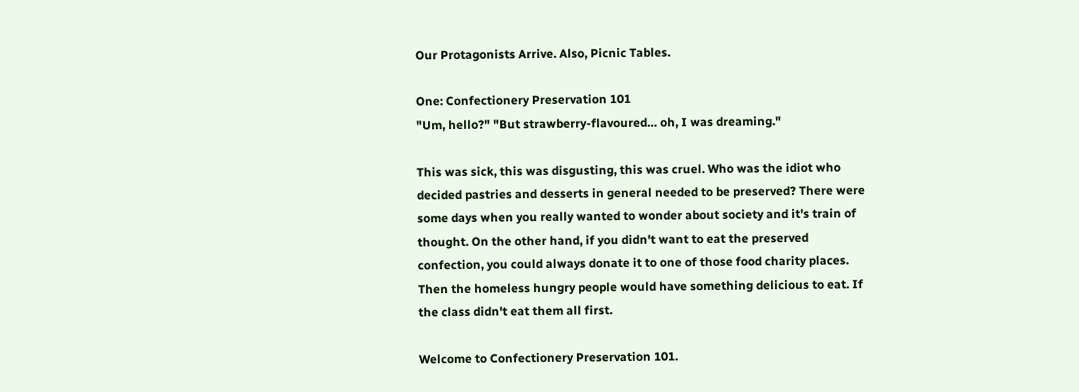Our Protagonists Arrive. Also, Picnic Tables.

One: Confectionery Preservation 101
"Um, hello?" "But strawberry-flavoured… oh, I was dreaming."

This was sick, this was disgusting, this was cruel. Who was the idiot who decided pastries and desserts in general needed to be preserved? There were some days when you really wanted to wonder about society and it's train of thought. On the other hand, if you didn't want to eat the preserved confection, you could always donate it to one of those food charity places. Then the homeless hungry people would have something delicious to eat. If the class didn't eat them all first.

Welcome to Confectionery Preservation 101.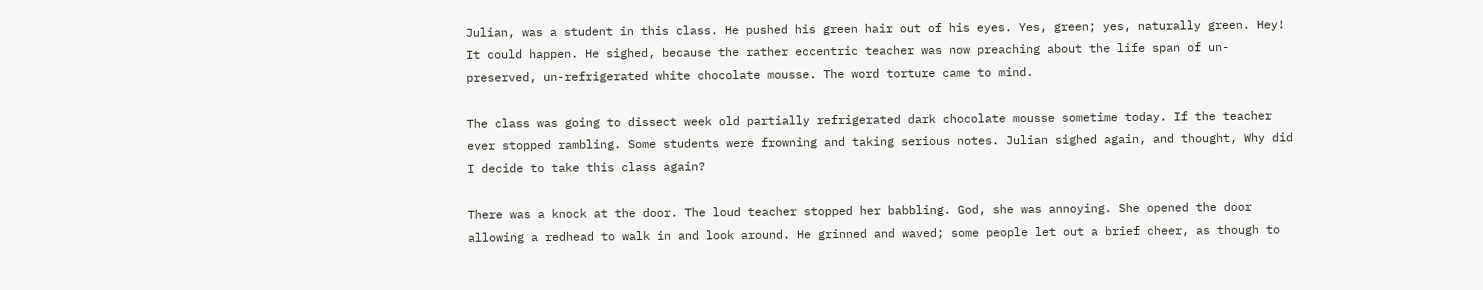Julian, was a student in this class. He pushed his green hair out of his eyes. Yes, green; yes, naturally green. Hey! It could happen. He sighed, because the rather eccentric teacher was now preaching about the life span of un-preserved, un-refrigerated white chocolate mousse. The word torture came to mind.

The class was going to dissect week old partially refrigerated dark chocolate mousse sometime today. If the teacher ever stopped rambling. Some students were frowning and taking serious notes. Julian sighed again, and thought, Why did I decide to take this class again?

There was a knock at the door. The loud teacher stopped her babbling. God, she was annoying. She opened the door allowing a redhead to walk in and look around. He grinned and waved; some people let out a brief cheer, as though to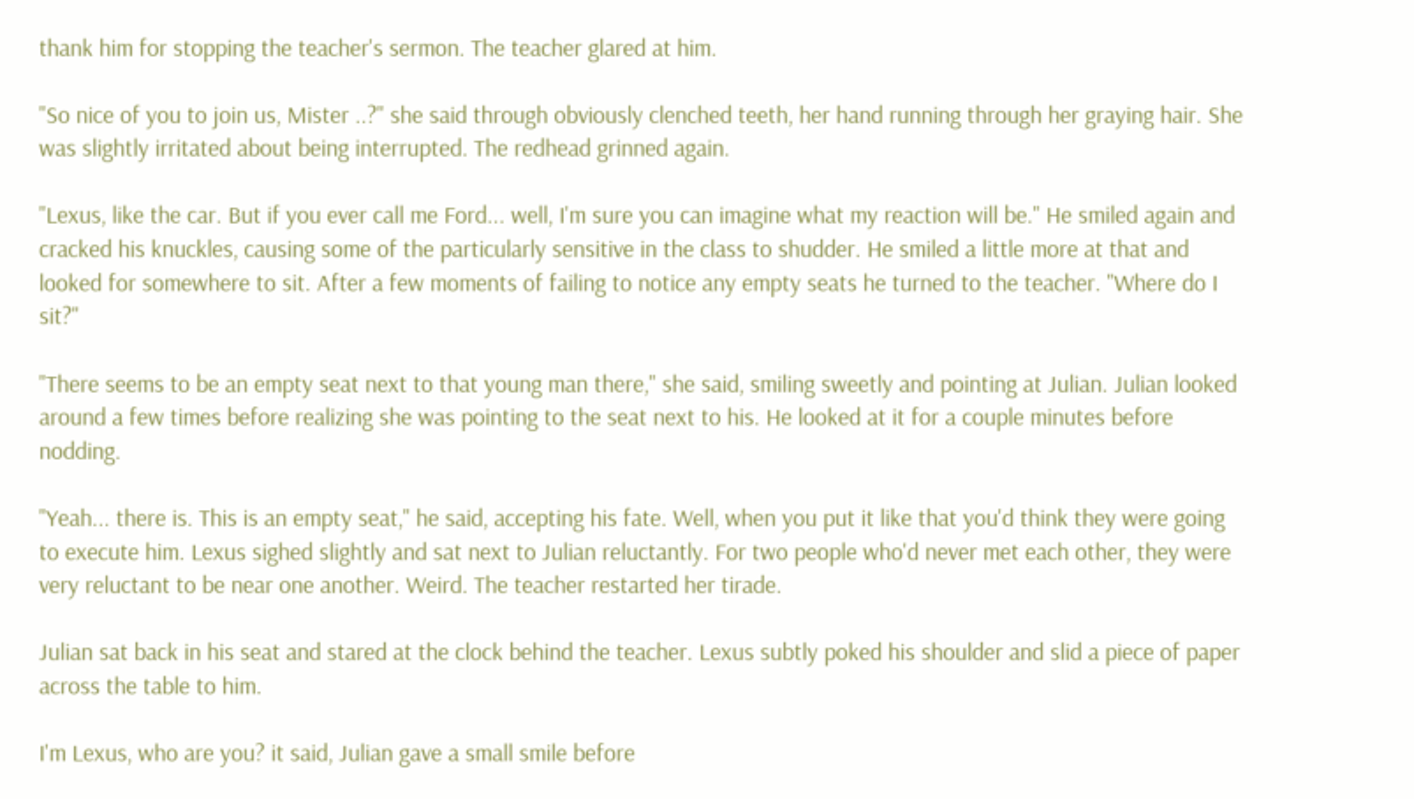thank him for stopping the teacher's sermon. The teacher glared at him.

"So nice of you to join us, Mister ..?" she said through obviously clenched teeth, her hand running through her graying hair. She was slightly irritated about being interrupted. The redhead grinned again.

"Lexus, like the car. But if you ever call me Ford... well, I'm sure you can imagine what my reaction will be." He smiled again and cracked his knuckles, causing some of the particularly sensitive in the class to shudder. He smiled a little more at that and looked for somewhere to sit. After a few moments of failing to notice any empty seats he turned to the teacher. "Where do I sit?"

"There seems to be an empty seat next to that young man there," she said, smiling sweetly and pointing at Julian. Julian looked around a few times before realizing she was pointing to the seat next to his. He looked at it for a couple minutes before nodding.

"Yeah... there is. This is an empty seat," he said, accepting his fate. Well, when you put it like that you'd think they were going to execute him. Lexus sighed slightly and sat next to Julian reluctantly. For two people who'd never met each other, they were very reluctant to be near one another. Weird. The teacher restarted her tirade.

Julian sat back in his seat and stared at the clock behind the teacher. Lexus subtly poked his shoulder and slid a piece of paper across the table to him.

I'm Lexus, who are you? it said, Julian gave a small smile before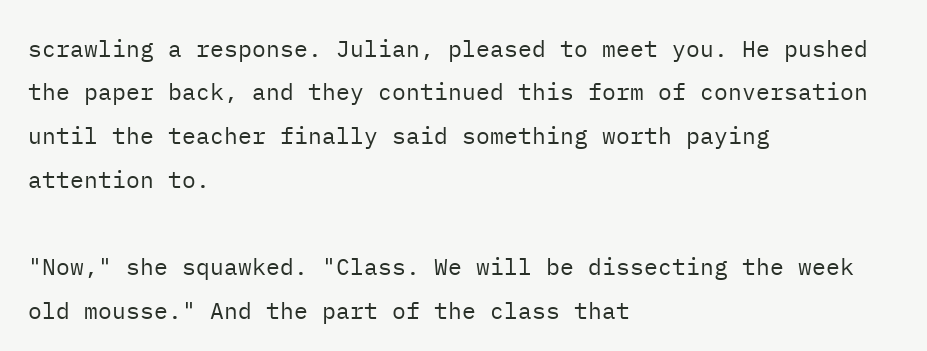scrawling a response. Julian, pleased to meet you. He pushed the paper back, and they continued this form of conversation until the teacher finally said something worth paying attention to.

"Now," she squawked. "Class. We will be dissecting the week old mousse." And the part of the class that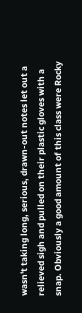wasn't taking long, serious, drawn-out notes let out a relieved sigh and pulled on their plastic gloves with a snap. Obviously a good amount of this class were Rocky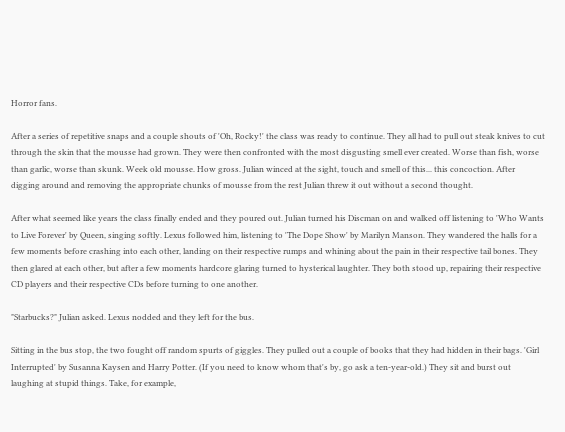Horror fans.

After a series of repetitive snaps and a couple shouts of 'Oh, Rocky!' the class was ready to continue. They all had to pull out steak knives to cut through the skin that the mousse had grown. They were then confronted with the most disgusting smell ever created. Worse than fish, worse than garlic, worse than skunk. Week old mousse. How gross. Julian winced at the sight, touch and smell of this... this concoction. After digging around and removing the appropriate chunks of mousse from the rest Julian threw it out without a second thought.

After what seemed like years the class finally ended and they poured out. Julian turned his Discman on and walked off listening to 'Who Wants to Live Forever' by Queen, singing softly. Lexus followed him, listening to 'The Dope Show' by Marilyn Manson. They wandered the halls for a few moments before crashing into each other, landing on their respective rumps and whining about the pain in their respective tail bones. They then glared at each other, but after a few moments hardcore glaring turned to hysterical laughter. They both stood up, repairing their respective CD players and their respective CDs before turning to one another.

"Starbucks?" Julian asked. Lexus nodded and they left for the bus.

Sitting in the bus stop, the two fought off random spurts of giggles. They pulled out a couple of books that they had hidden in their bags. 'Girl Interrupted' by Susanna Kaysen and Harry Potter. (If you need to know whom that's by, go ask a ten-year-old.) They sit and burst out laughing at stupid things. Take, for example,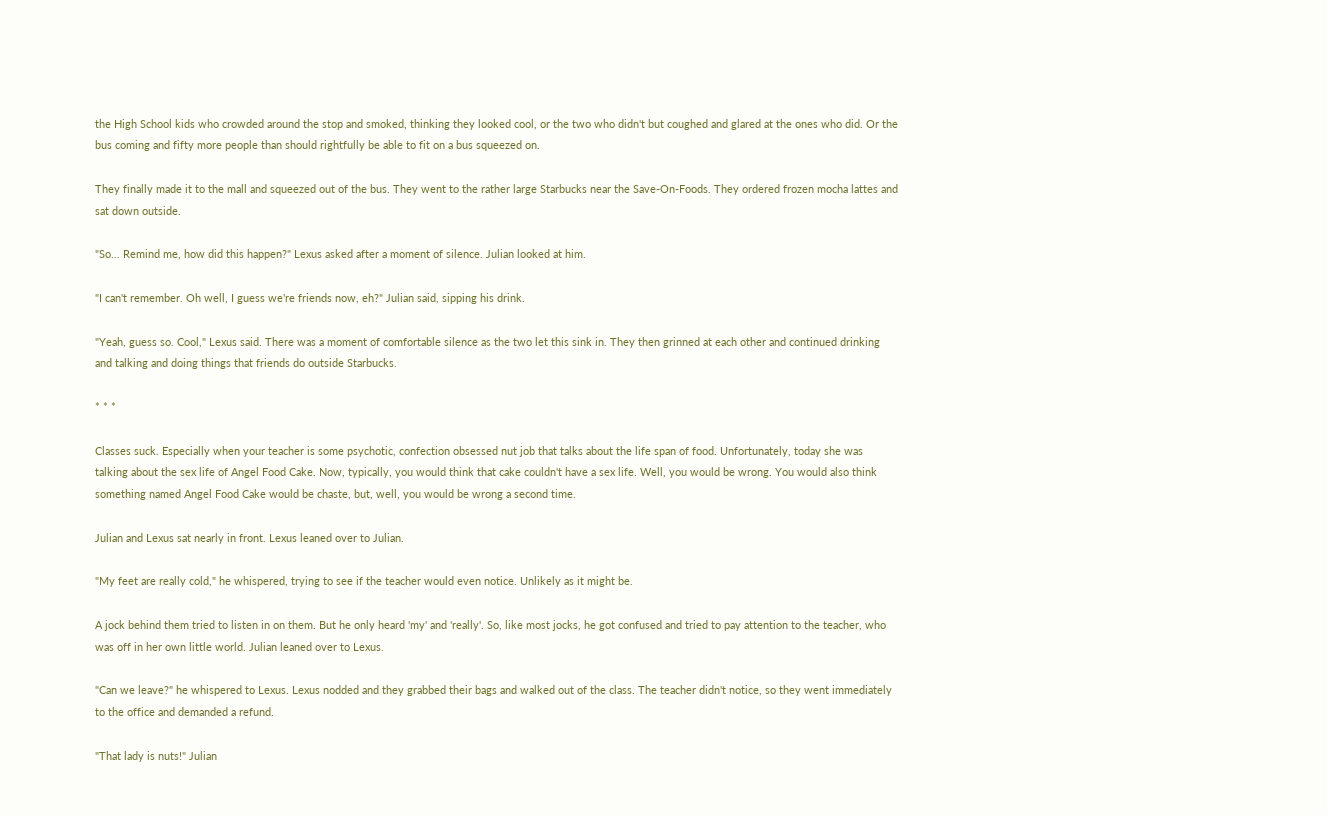the High School kids who crowded around the stop and smoked, thinking they looked cool, or the two who didn't but coughed and glared at the ones who did. Or the bus coming and fifty more people than should rightfully be able to fit on a bus squeezed on.

They finally made it to the mall and squeezed out of the bus. They went to the rather large Starbucks near the Save-On-Foods. They ordered frozen mocha lattes and sat down outside.

"So... Remind me, how did this happen?" Lexus asked after a moment of silence. Julian looked at him.

"I can't remember. Oh well, I guess we're friends now, eh?" Julian said, sipping his drink.

"Yeah, guess so. Cool," Lexus said. There was a moment of comfortable silence as the two let this sink in. They then grinned at each other and continued drinking and talking and doing things that friends do outside Starbucks.

* * *

Classes suck. Especially when your teacher is some psychotic, confection obsessed nut job that talks about the life span of food. Unfortunately, today she was talking about the sex life of Angel Food Cake. Now, typically, you would think that cake couldn't have a sex life. Well, you would be wrong. You would also think something named Angel Food Cake would be chaste, but, well, you would be wrong a second time.

Julian and Lexus sat nearly in front. Lexus leaned over to Julian.

"My feet are really cold," he whispered, trying to see if the teacher would even notice. Unlikely as it might be.

A jock behind them tried to listen in on them. But he only heard 'my' and 'really'. So, like most jocks, he got confused and tried to pay attention to the teacher, who was off in her own little world. Julian leaned over to Lexus.

"Can we leave?" he whispered to Lexus. Lexus nodded and they grabbed their bags and walked out of the class. The teacher didn't notice, so they went immediately to the office and demanded a refund.

"That lady is nuts!" Julian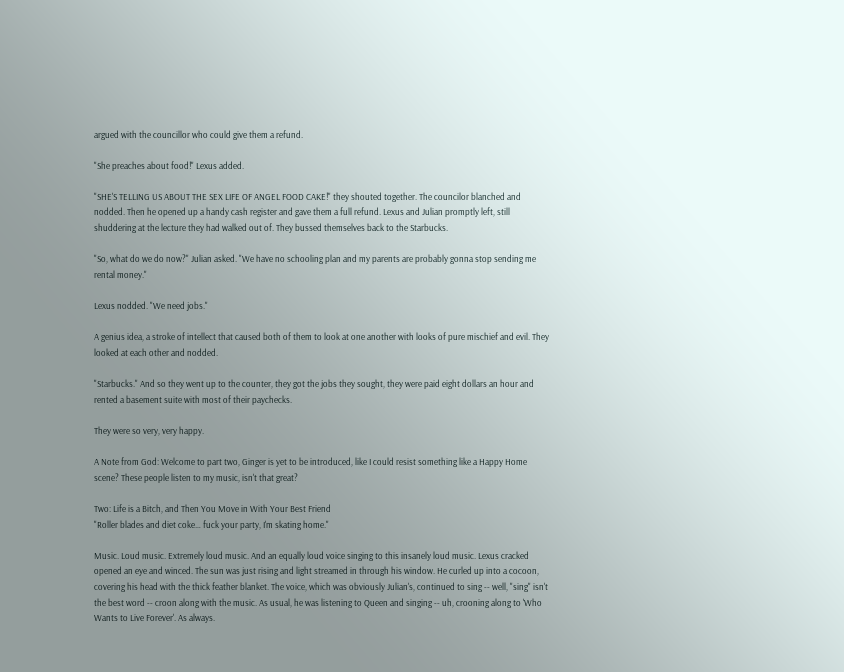argued with the councillor who could give them a refund.

"She preaches about food!" Lexus added.

"SHE'S TELLING US ABOUT THE SEX LIFE OF ANGEL FOOD CAKE!" they shouted together. The councilor blanched and nodded. Then he opened up a handy cash register and gave them a full refund. Lexus and Julian promptly left, still shuddering at the lecture they had walked out of. They bussed themselves back to the Starbucks.

"So, what do we do now?" Julian asked. "We have no schooling plan and my parents are probably gonna stop sending me rental money."

Lexus nodded. "We need jobs."

A genius idea, a stroke of intellect that caused both of them to look at one another with looks of pure mischief and evil. They looked at each other and nodded.

"Starbucks." And so they went up to the counter, they got the jobs they sought, they were paid eight dollars an hour and rented a basement suite with most of their paychecks.

They were so very, very happy.

A Note from God: Welcome to part two, Ginger is yet to be introduced, like I could resist something like a Happy Home scene? These people listen to my music, isn't that great?

Two: Life is a Bitch, and Then You Move in With Your Best Friend
"Roller blades and diet coke… fuck your party, I'm skating home."

Music. Loud music. Extremely loud music. And an equally loud voice singing to this insanely loud music. Lexus cracked opened an eye and winced. The sun was just rising and light streamed in through his window. He curled up into a cocoon, covering his head with the thick feather blanket. The voice, which was obviously Julian's, continued to sing -- well, "sing" isn't the best word -- croon along with the music. As usual, he was listening to Queen and singing -- uh, crooning along to 'Who Wants to Live Forever'. As always.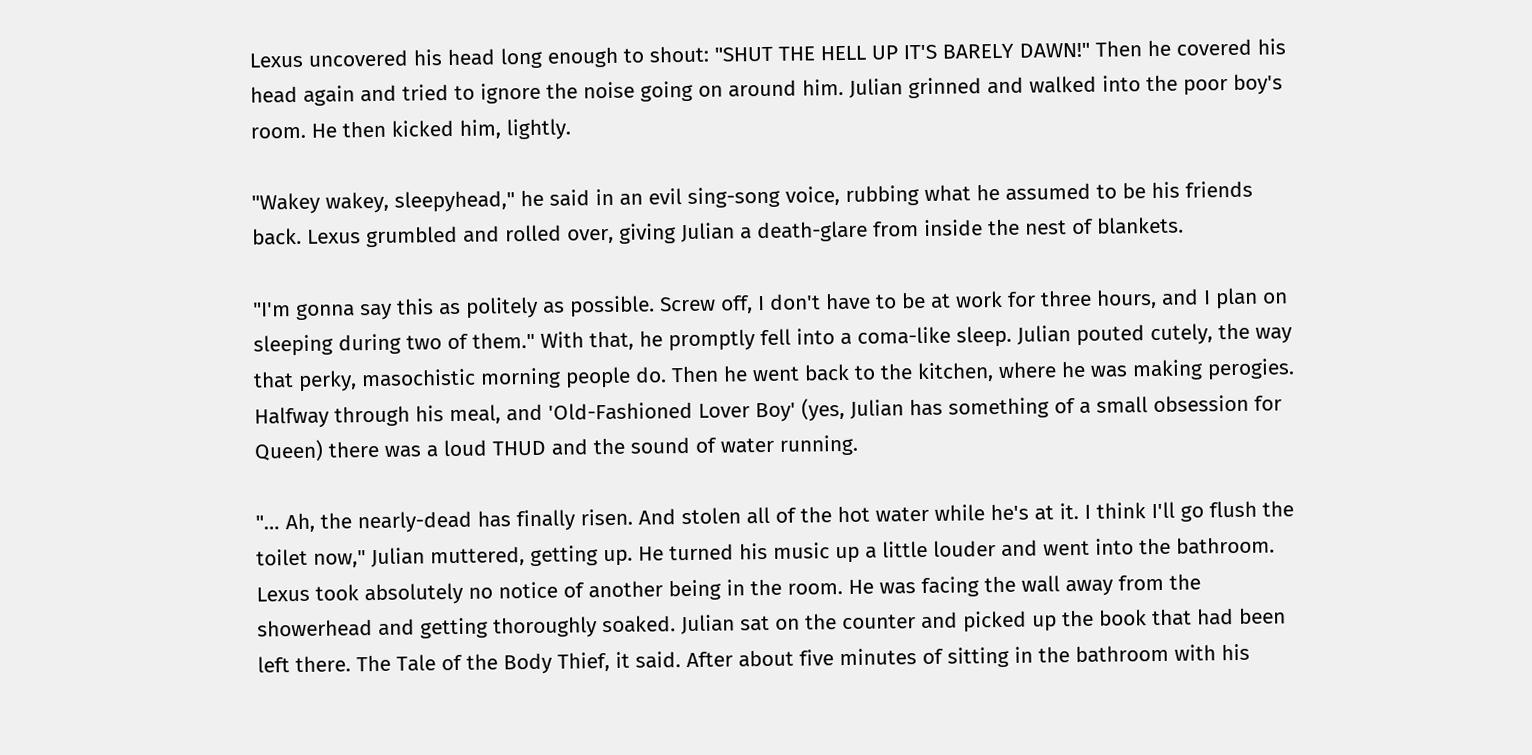Lexus uncovered his head long enough to shout: "SHUT THE HELL UP IT'S BARELY DAWN!" Then he covered his head again and tried to ignore the noise going on around him. Julian grinned and walked into the poor boy's room. He then kicked him, lightly.

"Wakey wakey, sleepyhead," he said in an evil sing-song voice, rubbing what he assumed to be his friends back. Lexus grumbled and rolled over, giving Julian a death-glare from inside the nest of blankets.

"I'm gonna say this as politely as possible. Screw off, I don't have to be at work for three hours, and I plan on sleeping during two of them." With that, he promptly fell into a coma-like sleep. Julian pouted cutely, the way that perky, masochistic morning people do. Then he went back to the kitchen, where he was making perogies. Halfway through his meal, and 'Old-Fashioned Lover Boy' (yes, Julian has something of a small obsession for Queen) there was a loud THUD and the sound of water running.

"… Ah, the nearly-dead has finally risen. And stolen all of the hot water while he's at it. I think I'll go flush the toilet now," Julian muttered, getting up. He turned his music up a little louder and went into the bathroom. Lexus took absolutely no notice of another being in the room. He was facing the wall away from the showerhead and getting thoroughly soaked. Julian sat on the counter and picked up the book that had been left there. The Tale of the Body Thief, it said. After about five minutes of sitting in the bathroom with his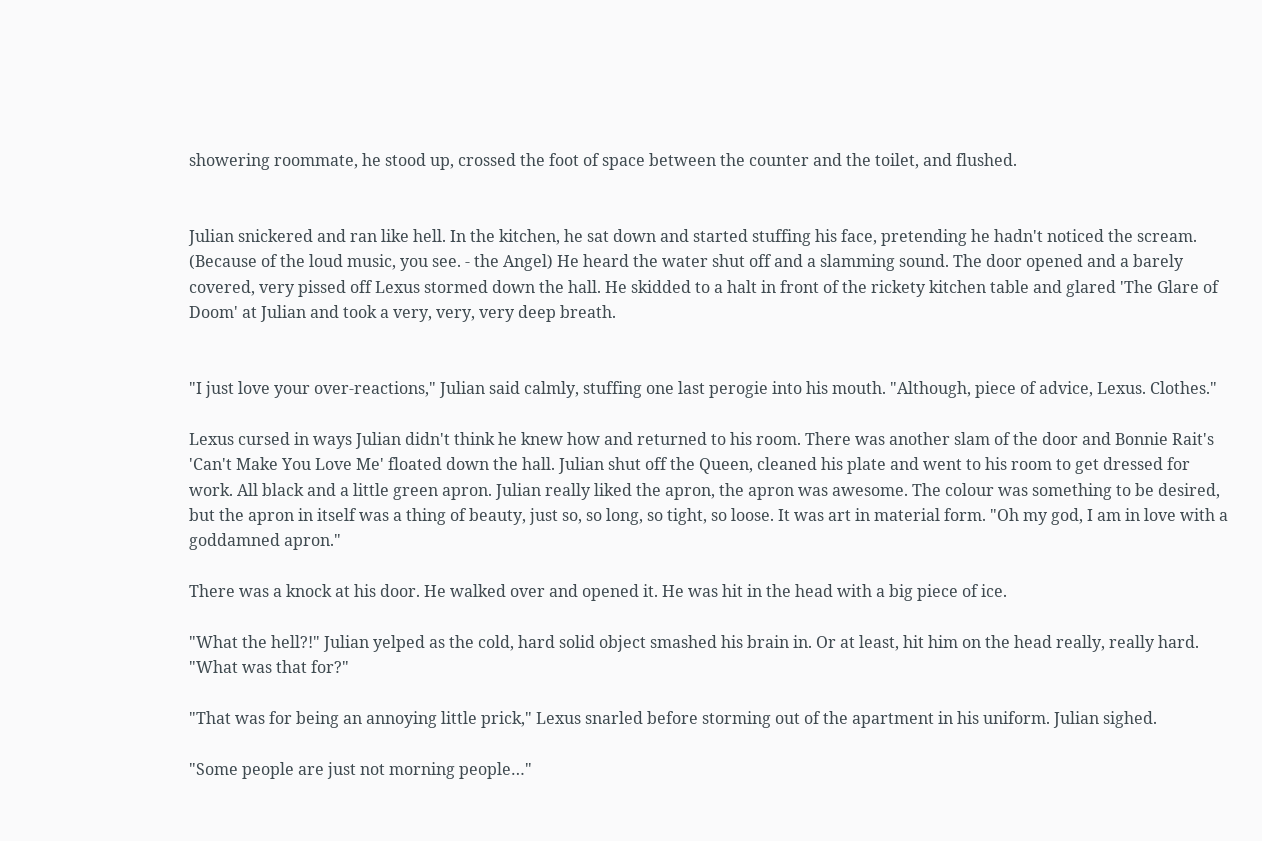showering roommate, he stood up, crossed the foot of space between the counter and the toilet, and flushed.


Julian snickered and ran like hell. In the kitchen, he sat down and started stuffing his face, pretending he hadn't noticed the scream. (Because of the loud music, you see. - the Angel) He heard the water shut off and a slamming sound. The door opened and a barely covered, very pissed off Lexus stormed down the hall. He skidded to a halt in front of the rickety kitchen table and glared 'The Glare of Doom' at Julian and took a very, very, very deep breath.


"I just love your over-reactions," Julian said calmly, stuffing one last perogie into his mouth. "Although, piece of advice, Lexus. Clothes."

Lexus cursed in ways Julian didn't think he knew how and returned to his room. There was another slam of the door and Bonnie Rait's 'Can't Make You Love Me' floated down the hall. Julian shut off the Queen, cleaned his plate and went to his room to get dressed for work. All black and a little green apron. Julian really liked the apron, the apron was awesome. The colour was something to be desired, but the apron in itself was a thing of beauty, just so, so long, so tight, so loose. It was art in material form. "Oh my god, I am in love with a goddamned apron."

There was a knock at his door. He walked over and opened it. He was hit in the head with a big piece of ice.

"What the hell?!" Julian yelped as the cold, hard solid object smashed his brain in. Or at least, hit him on the head really, really hard. "What was that for?"

"That was for being an annoying little prick," Lexus snarled before storming out of the apartment in his uniform. Julian sighed.

"Some people are just not morning people…"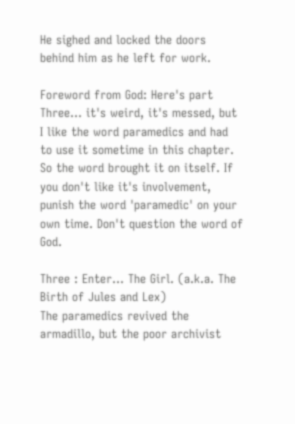He sighed and locked the doors behind him as he left for work.

Foreword from God: Here's part Three... it's weird, it's messed, but I like the word paramedics and had to use it sometime in this chapter. So the word brought it on itself. If you don't like it's involvement, punish the word 'paramedic' on your own time. Don't question the word of God.

Three : Enter… The Girl. (a.k.a. The Birth of Jules and Lex)
The paramedics revived the armadillo, but the poor archivist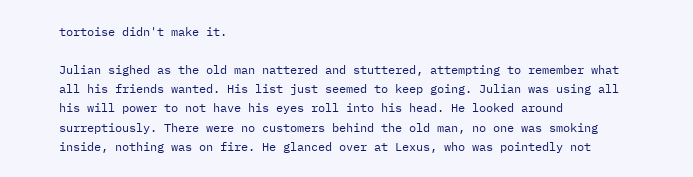tortoise didn't make it.

Julian sighed as the old man nattered and stuttered, attempting to remember what all his friends wanted. His list just seemed to keep going. Julian was using all his will power to not have his eyes roll into his head. He looked around surreptiously. There were no customers behind the old man, no one was smoking inside, nothing was on fire. He glanced over at Lexus, who was pointedly not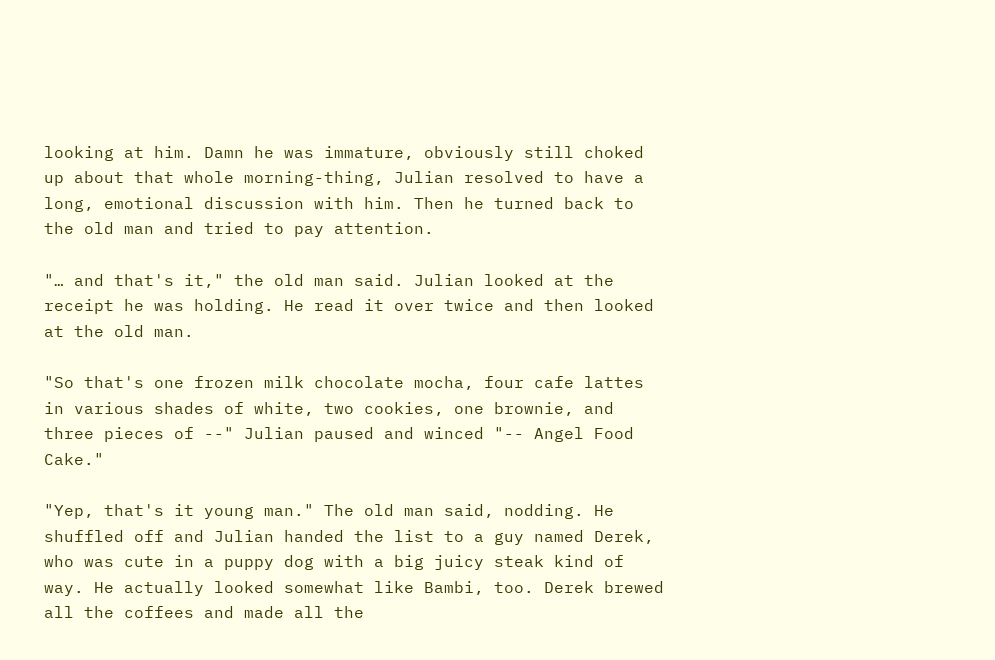looking at him. Damn he was immature, obviously still choked up about that whole morning-thing, Julian resolved to have a long, emotional discussion with him. Then he turned back to the old man and tried to pay attention.

"… and that's it," the old man said. Julian looked at the receipt he was holding. He read it over twice and then looked at the old man.

"So that's one frozen milk chocolate mocha, four cafe lattes in various shades of white, two cookies, one brownie, and three pieces of --" Julian paused and winced "-- Angel Food Cake."

"Yep, that's it young man." The old man said, nodding. He shuffled off and Julian handed the list to a guy named Derek, who was cute in a puppy dog with a big juicy steak kind of way. He actually looked somewhat like Bambi, too. Derek brewed all the coffees and made all the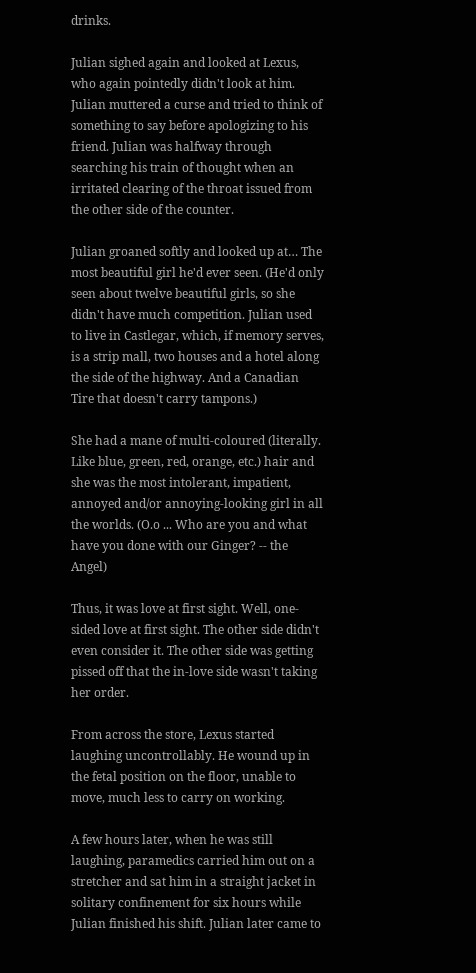drinks.

Julian sighed again and looked at Lexus, who again pointedly didn't look at him. Julian muttered a curse and tried to think of something to say before apologizing to his friend. Julian was halfway through searching his train of thought when an irritated clearing of the throat issued from the other side of the counter.

Julian groaned softly and looked up at… The most beautiful girl he'd ever seen. (He'd only seen about twelve beautiful girls, so she didn't have much competition. Julian used to live in Castlegar, which, if memory serves, is a strip mall, two houses and a hotel along the side of the highway. And a Canadian Tire that doesn't carry tampons.)

She had a mane of multi-coloured (literally. Like blue, green, red, orange, etc.) hair and she was the most intolerant, impatient, annoyed and/or annoying-looking girl in all the worlds. (O.o ... Who are you and what have you done with our Ginger? -- the Angel)

Thus, it was love at first sight. Well, one-sided love at first sight. The other side didn't even consider it. The other side was getting pissed off that the in-love side wasn't taking her order.

From across the store, Lexus started laughing uncontrollably. He wound up in the fetal position on the floor, unable to move, much less to carry on working.

A few hours later, when he was still laughing, paramedics carried him out on a stretcher and sat him in a straight jacket in solitary confinement for six hours while Julian finished his shift. Julian later came to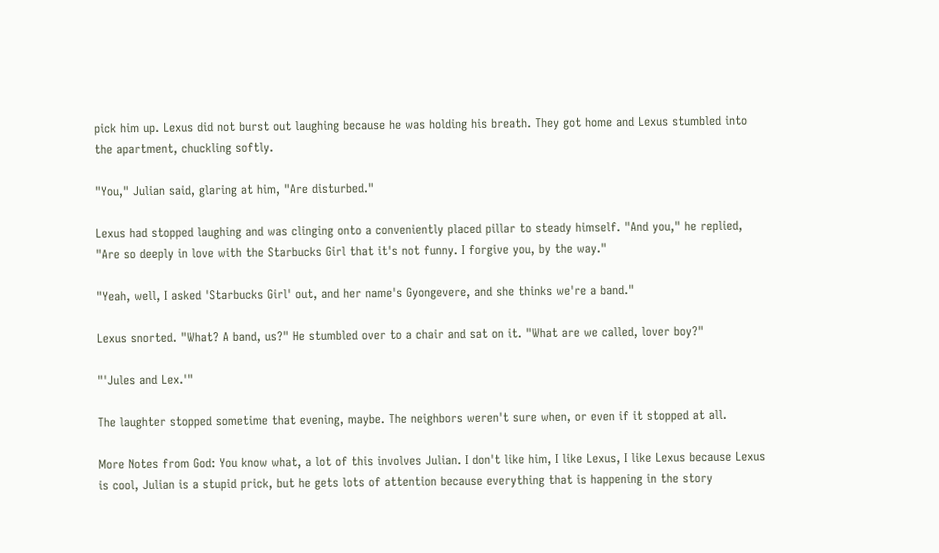pick him up. Lexus did not burst out laughing because he was holding his breath. They got home and Lexus stumbled into the apartment, chuckling softly.

"You," Julian said, glaring at him, "Are disturbed."

Lexus had stopped laughing and was clinging onto a conveniently placed pillar to steady himself. "And you," he replied, "Are so deeply in love with the Starbucks Girl that it's not funny. I forgive you, by the way."

"Yeah, well, I asked 'Starbucks Girl' out, and her name's Gyongevere, and she thinks we're a band."

Lexus snorted. "What? A band, us?" He stumbled over to a chair and sat on it. "What are we called, lover boy?"

"'Jules and Lex.'"

The laughter stopped sometime that evening, maybe. The neighbors weren't sure when, or even if it stopped at all.

More Notes from God: You know what, a lot of this involves Julian. I don't like him, I like Lexus, I like Lexus because Lexus is cool, Julian is a stupid prick, but he gets lots of attention because everything that is happening in the story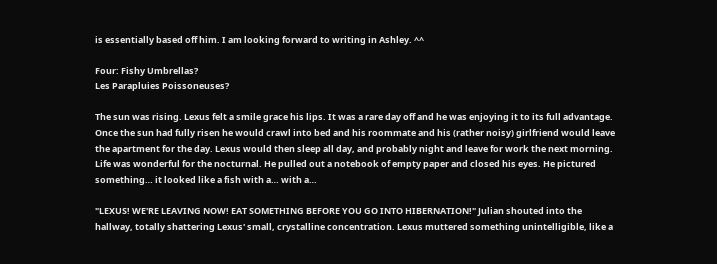is essentially based off him. I am looking forward to writing in Ashley. ^^

Four: Fishy Umbrellas?
Les Parapluies Poissoneuses?

The sun was rising. Lexus felt a smile grace his lips. It was a rare day off and he was enjoying it to its full advantage. Once the sun had fully risen he would crawl into bed and his roommate and his (rather noisy) girlfriend would leave the apartment for the day. Lexus would then sleep all day, and probably night and leave for work the next morning. Life was wonderful for the nocturnal. He pulled out a notebook of empty paper and closed his eyes. He pictured something… it looked like a fish with a… with a…

"LEXUS! WE'RE LEAVING NOW! EAT SOMETHING BEFORE YOU GO INTO HIBERNATION!" Julian shouted into the hallway, totally shattering Lexus' small, crystalline concentration. Lexus muttered something unintelligible, like a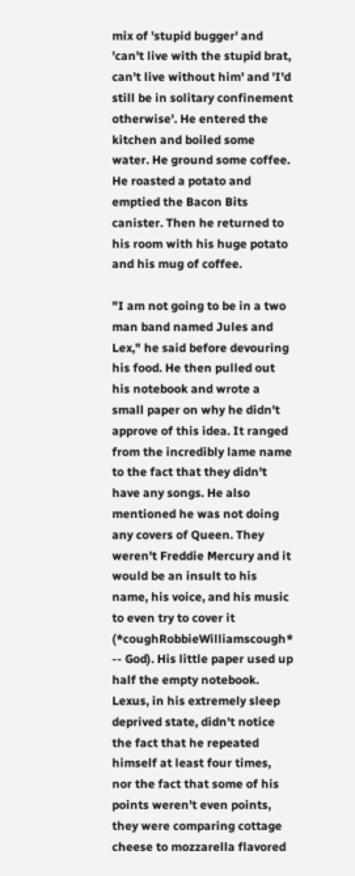mix of 'stupid bugger' and 'can't live with the stupid brat, can't live without him' and 'I'd still be in solitary confinement otherwise'. He entered the kitchen and boiled some water. He ground some coffee. He roasted a potato and emptied the Bacon Bits canister. Then he returned to his room with his huge potato and his mug of coffee.

"I am not going to be in a two man band named Jules and Lex," he said before devouring his food. He then pulled out his notebook and wrote a small paper on why he didn't approve of this idea. It ranged from the incredibly lame name to the fact that they didn't have any songs. He also mentioned he was not doing any covers of Queen. They weren't Freddie Mercury and it would be an insult to his name, his voice, and his music to even try to cover it (*coughRobbieWilliamscough* -- God). His little paper used up half the empty notebook. Lexus, in his extremely sleep deprived state, didn't notice the fact that he repeated himself at least four times, nor the fact that some of his points weren't even points, they were comparing cottage cheese to mozzarella flavored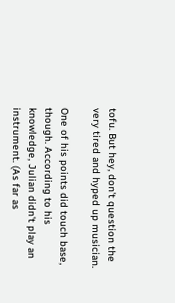tofu. But hey, don't question the very tired and hyped up musician.

One of his points did touch base, though. According to his knowledge, Julian didn't play an instrument. (As far as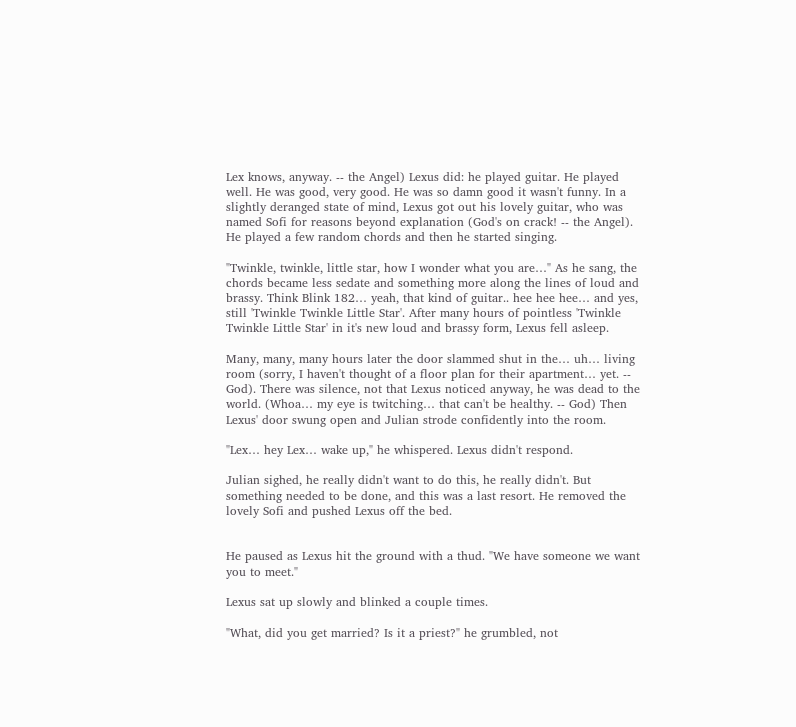Lex knows, anyway. -- the Angel) Lexus did: he played guitar. He played well. He was good, very good. He was so damn good it wasn't funny. In a slightly deranged state of mind, Lexus got out his lovely guitar, who was named Sofi for reasons beyond explanation (God's on crack! -- the Angel). He played a few random chords and then he started singing.

"Twinkle, twinkle, little star, how I wonder what you are…" As he sang, the chords became less sedate and something more along the lines of loud and brassy. Think Blink 182… yeah, that kind of guitar.. hee hee hee… and yes, still 'Twinkle Twinkle Little Star'. After many hours of pointless 'Twinkle Twinkle Little Star' in it's new loud and brassy form, Lexus fell asleep.

Many, many, many hours later the door slammed shut in the… uh… living room (sorry, I haven't thought of a floor plan for their apartment… yet. -- God). There was silence, not that Lexus noticed anyway, he was dead to the world. (Whoa… my eye is twitching… that can't be healthy. -- God) Then Lexus' door swung open and Julian strode confidently into the room.

"Lex… hey Lex… wake up," he whispered. Lexus didn't respond.

Julian sighed, he really didn't want to do this, he really didn't. But something needed to be done, and this was a last resort. He removed the lovely Sofi and pushed Lexus off the bed.


He paused as Lexus hit the ground with a thud. "We have someone we want you to meet."

Lexus sat up slowly and blinked a couple times.

"What, did you get married? Is it a priest?" he grumbled, not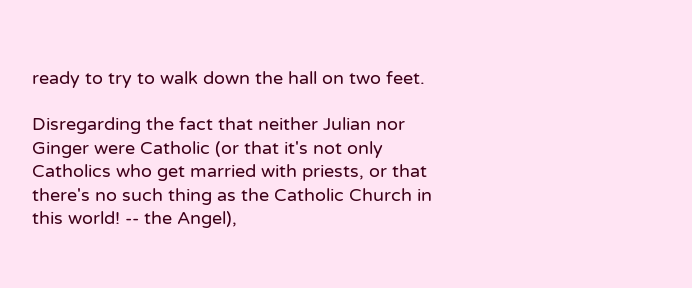ready to try to walk down the hall on two feet.

Disregarding the fact that neither Julian nor Ginger were Catholic (or that it's not only Catholics who get married with priests, or that there's no such thing as the Catholic Church in this world! -- the Angel),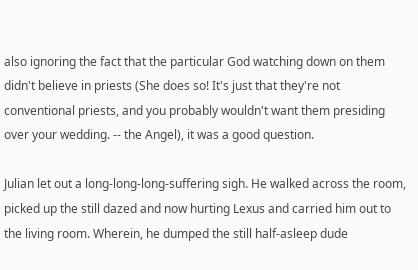also ignoring the fact that the particular God watching down on them didn't believe in priests (She does so! It's just that they're not conventional priests, and you probably wouldn't want them presiding over your wedding. -- the Angel), it was a good question.

Julian let out a long-long-long-suffering sigh. He walked across the room, picked up the still dazed and now hurting Lexus and carried him out to the living room. Wherein, he dumped the still half-asleep dude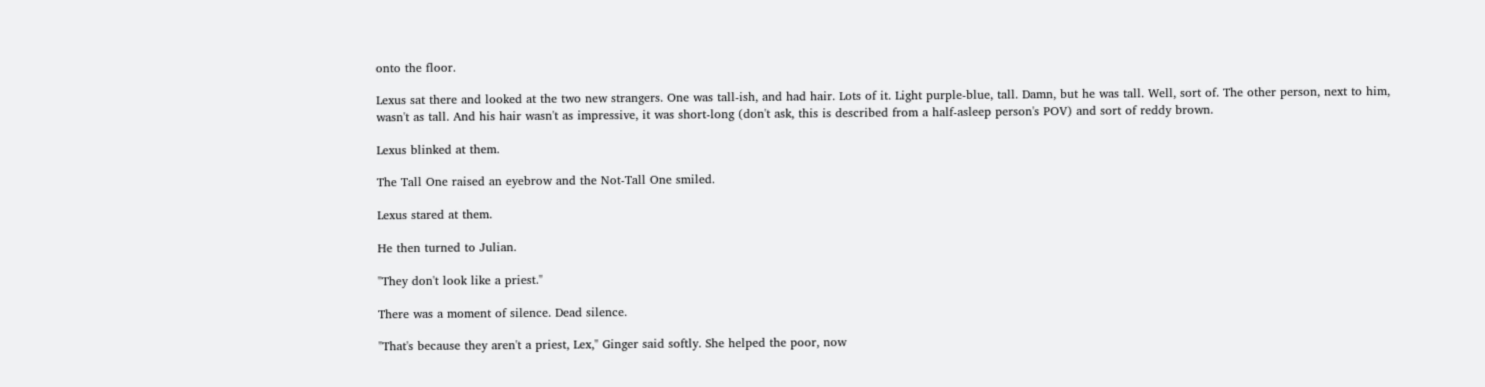onto the floor.

Lexus sat there and looked at the two new strangers. One was tall-ish, and had hair. Lots of it. Light purple-blue, tall. Damn, but he was tall. Well, sort of. The other person, next to him, wasn't as tall. And his hair wasn't as impressive, it was short-long (don't ask, this is described from a half-asleep person's POV) and sort of reddy brown.

Lexus blinked at them.

The Tall One raised an eyebrow and the Not-Tall One smiled.

Lexus stared at them.

He then turned to Julian.

"They don't look like a priest."

There was a moment of silence. Dead silence.

"That's because they aren't a priest, Lex," Ginger said softly. She helped the poor, now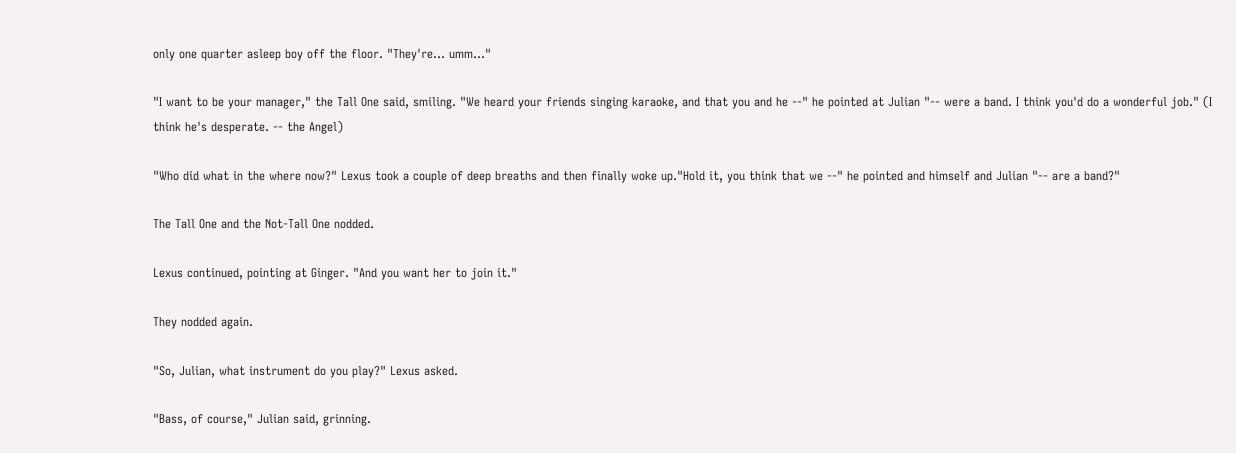only one quarter asleep boy off the floor. "They're… umm…"

"I want to be your manager," the Tall One said, smiling. "We heard your friends singing karaoke, and that you and he --" he pointed at Julian "-- were a band. I think you'd do a wonderful job." (I think he's desperate. -- the Angel)

"Who did what in the where now?" Lexus took a couple of deep breaths and then finally woke up."Hold it, you think that we --" he pointed and himself and Julian "-- are a band?"

The Tall One and the Not-Tall One nodded.

Lexus continued, pointing at Ginger. "And you want her to join it."

They nodded again.

"So, Julian, what instrument do you play?" Lexus asked.

"Bass, of course," Julian said, grinning.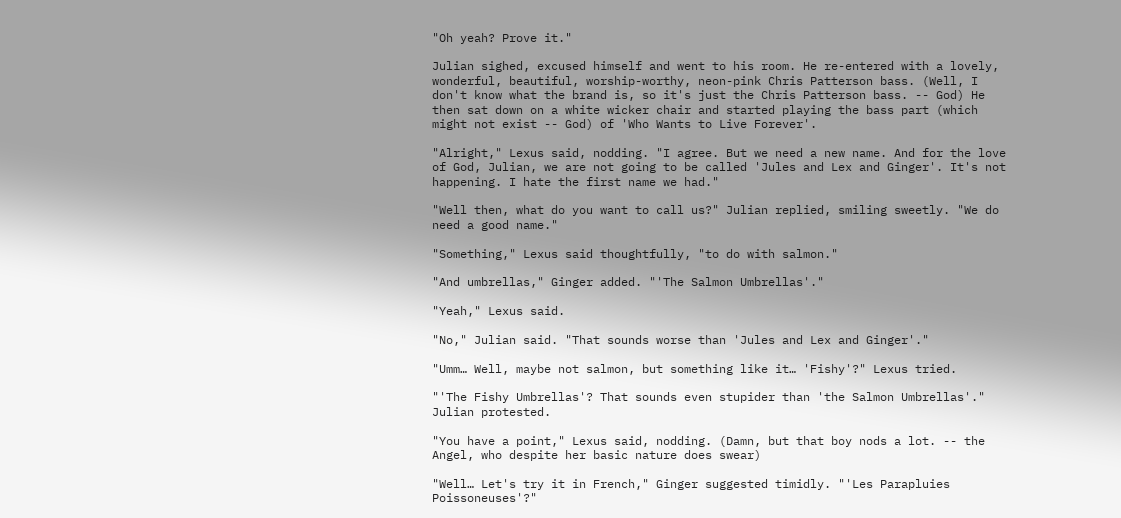"Oh yeah? Prove it."

Julian sighed, excused himself and went to his room. He re-entered with a lovely, wonderful, beautiful, worship-worthy, neon-pink Chris Patterson bass. (Well, I don't know what the brand is, so it's just the Chris Patterson bass. -- God) He then sat down on a white wicker chair and started playing the bass part (which might not exist -- God) of 'Who Wants to Live Forever'.

"Alright," Lexus said, nodding. "I agree. But we need a new name. And for the love of God, Julian, we are not going to be called 'Jules and Lex and Ginger'. It's not happening. I hate the first name we had."

"Well then, what do you want to call us?" Julian replied, smiling sweetly. "We do need a good name."

"Something," Lexus said thoughtfully, "to do with salmon."

"And umbrellas," Ginger added. "'The Salmon Umbrellas'."

"Yeah," Lexus said.

"No," Julian said. "That sounds worse than 'Jules and Lex and Ginger'."

"Umm… Well, maybe not salmon, but something like it… 'Fishy'?" Lexus tried.

"'The Fishy Umbrellas'? That sounds even stupider than 'the Salmon Umbrellas'." Julian protested.

"You have a point," Lexus said, nodding. (Damn, but that boy nods a lot. -- the Angel, who despite her basic nature does swear)

"Well… Let's try it in French," Ginger suggested timidly. "'Les Parapluies Poissoneuses'?"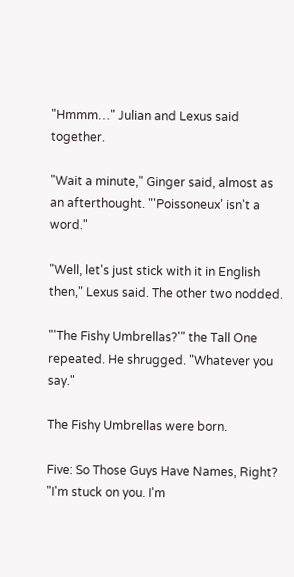"Hmmm…" Julian and Lexus said together.

"Wait a minute," Ginger said, almost as an afterthought. "'Poissoneux' isn't a word."

"Well, let's just stick with it in English then," Lexus said. The other two nodded.

"'The Fishy Umbrellas?'" the Tall One repeated. He shrugged. "Whatever you say."

The Fishy Umbrellas were born.

Five: So Those Guys Have Names, Right?
"I'm stuck on you. I'm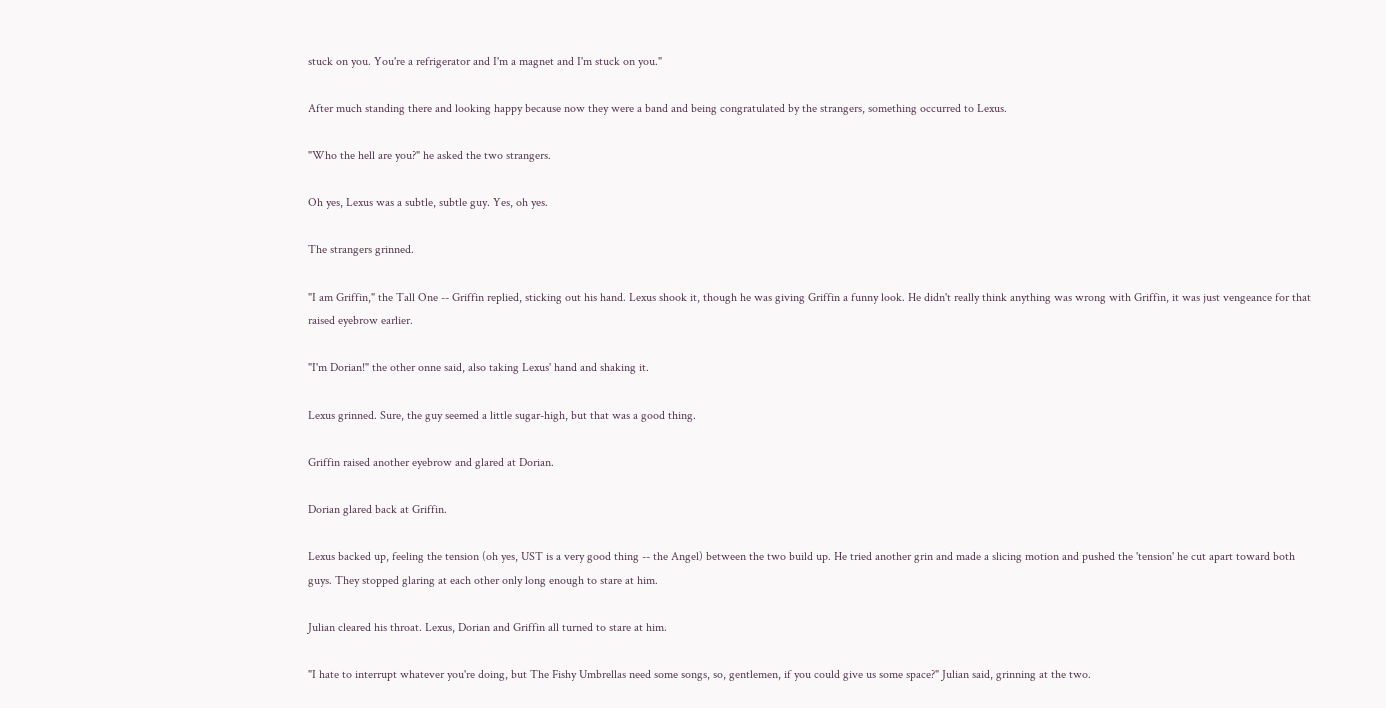stuck on you. You're a refrigerator and I'm a magnet and I'm stuck on you."

After much standing there and looking happy because now they were a band and being congratulated by the strangers, something occurred to Lexus.

"Who the hell are you?" he asked the two strangers.

Oh yes, Lexus was a subtle, subtle guy. Yes, oh yes.

The strangers grinned.

"I am Griffin," the Tall One -- Griffin replied, sticking out his hand. Lexus shook it, though he was giving Griffin a funny look. He didn't really think anything was wrong with Griffin, it was just vengeance for that raised eyebrow earlier.

"I'm Dorian!" the other onne said, also taking Lexus' hand and shaking it.

Lexus grinned. Sure, the guy seemed a little sugar-high, but that was a good thing.

Griffin raised another eyebrow and glared at Dorian.

Dorian glared back at Griffin.

Lexus backed up, feeling the tension (oh yes, UST is a very good thing -- the Angel) between the two build up. He tried another grin and made a slicing motion and pushed the 'tension' he cut apart toward both guys. They stopped glaring at each other only long enough to stare at him.

Julian cleared his throat. Lexus, Dorian and Griffin all turned to stare at him.

"I hate to interrupt whatever you're doing, but The Fishy Umbrellas need some songs, so, gentlemen, if you could give us some space?" Julian said, grinning at the two.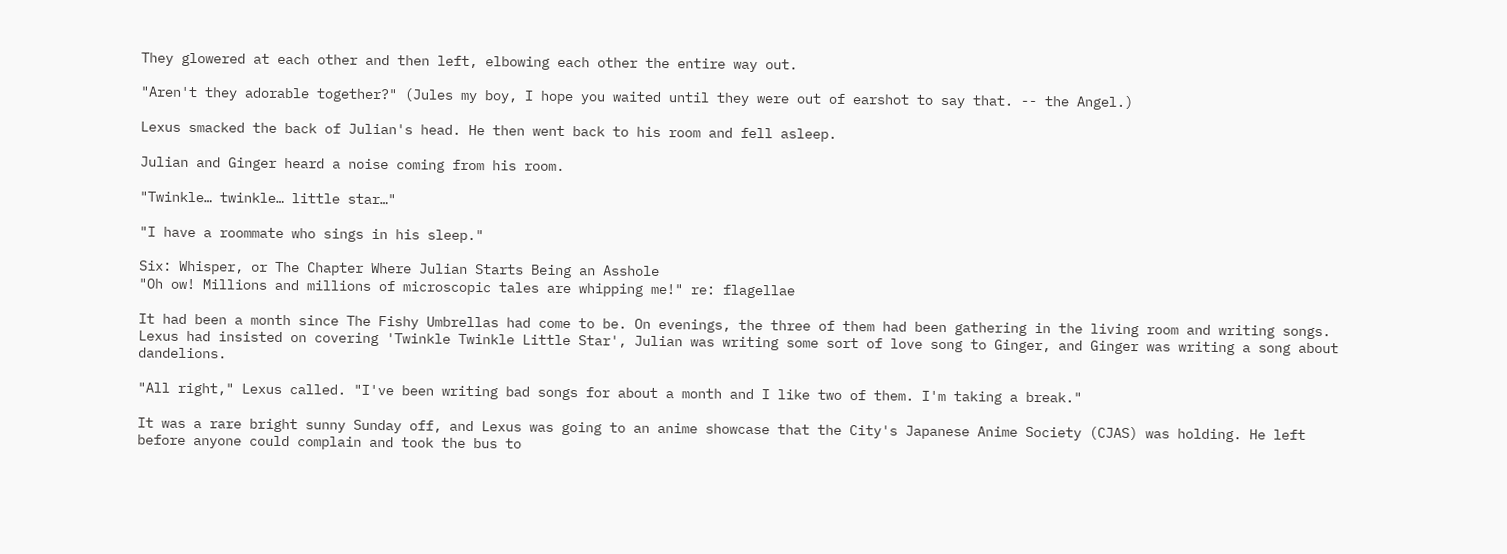They glowered at each other and then left, elbowing each other the entire way out.

"Aren't they adorable together?" (Jules my boy, I hope you waited until they were out of earshot to say that. -- the Angel.)

Lexus smacked the back of Julian's head. He then went back to his room and fell asleep.

Julian and Ginger heard a noise coming from his room.

"Twinkle… twinkle… little star…"

"I have a roommate who sings in his sleep."

Six: Whisper, or The Chapter Where Julian Starts Being an Asshole
"Oh ow! Millions and millions of microscopic tales are whipping me!" re: flagellae

It had been a month since The Fishy Umbrellas had come to be. On evenings, the three of them had been gathering in the living room and writing songs. Lexus had insisted on covering 'Twinkle Twinkle Little Star', Julian was writing some sort of love song to Ginger, and Ginger was writing a song about dandelions.

"All right," Lexus called. "I've been writing bad songs for about a month and I like two of them. I'm taking a break."

It was a rare bright sunny Sunday off, and Lexus was going to an anime showcase that the City's Japanese Anime Society (CJAS) was holding. He left before anyone could complain and took the bus to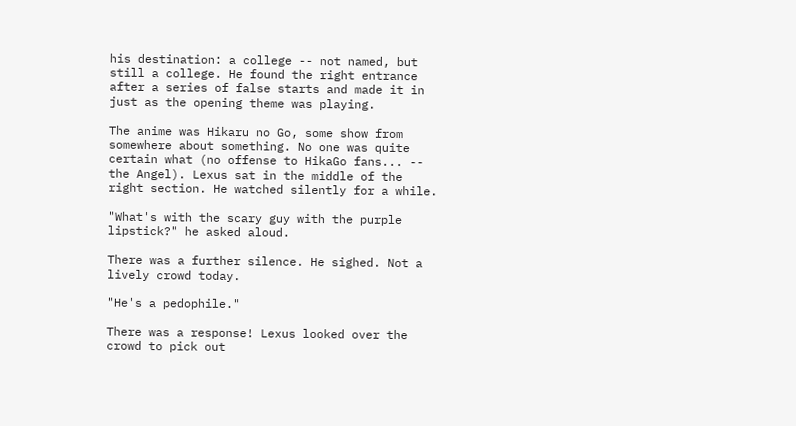his destination: a college -- not named, but still a college. He found the right entrance after a series of false starts and made it in just as the opening theme was playing.

The anime was Hikaru no Go, some show from somewhere about something. No one was quite certain what (no offense to HikaGo fans... -- the Angel). Lexus sat in the middle of the right section. He watched silently for a while.

"What's with the scary guy with the purple lipstick?" he asked aloud.

There was a further silence. He sighed. Not a lively crowd today.

"He's a pedophile."

There was a response! Lexus looked over the crowd to pick out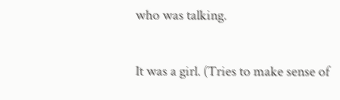who was talking.

It was a girl. (Tries to make sense of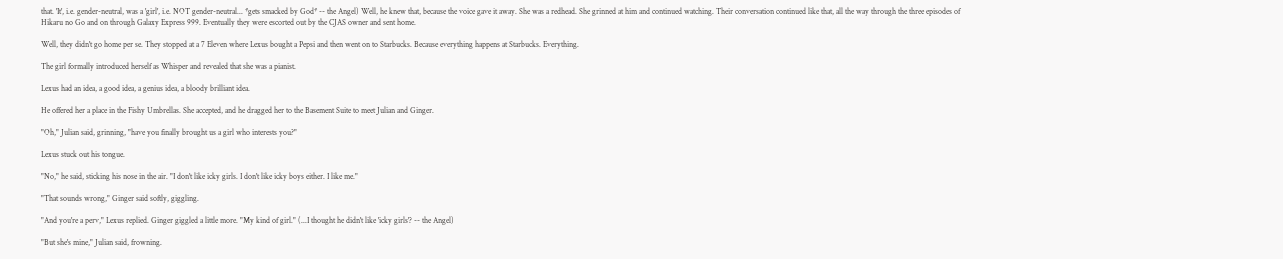that. 'It', i.e. gender-neutral, was a 'girl', i.e. NOT gender-neutral... *gets smacked by God* -- the Angel) Well, he knew that, because the voice gave it away. She was a redhead. She grinned at him and continued watching. Their conversation continued like that, all the way through the three episodes of Hikaru no Go and on through Galaxy Express 999. Eventually they were escorted out by the CJAS owner and sent home.

Well, they didn't go home per se. They stopped at a 7 Eleven where Lexus bought a Pepsi and then went on to Starbucks. Because everything happens at Starbucks. Everything.

The girl formally introduced herself as Whisper and revealed that she was a pianist.

Lexus had an idea, a good idea, a genius idea, a bloody brilliant idea.

He offered her a place in the Fishy Umbrellas. She accepted, and he dragged her to the Basement Suite to meet Julian and Ginger.

"Oh," Julian said, grinning, "have you finally brought us a girl who interests you?"

Lexus stuck out his tongue.

"No," he said, sticking his nose in the air. "I don't like icky girls. I don't like icky boys either. I like me."

"That sounds wrong," Ginger said softly, giggling.

"And you're a perv," Lexus replied. Ginger giggled a little more. "My kind of girl." (...I thought he didn't like 'icky girls'? -- the Angel)

"But she's mine," Julian said, frowning.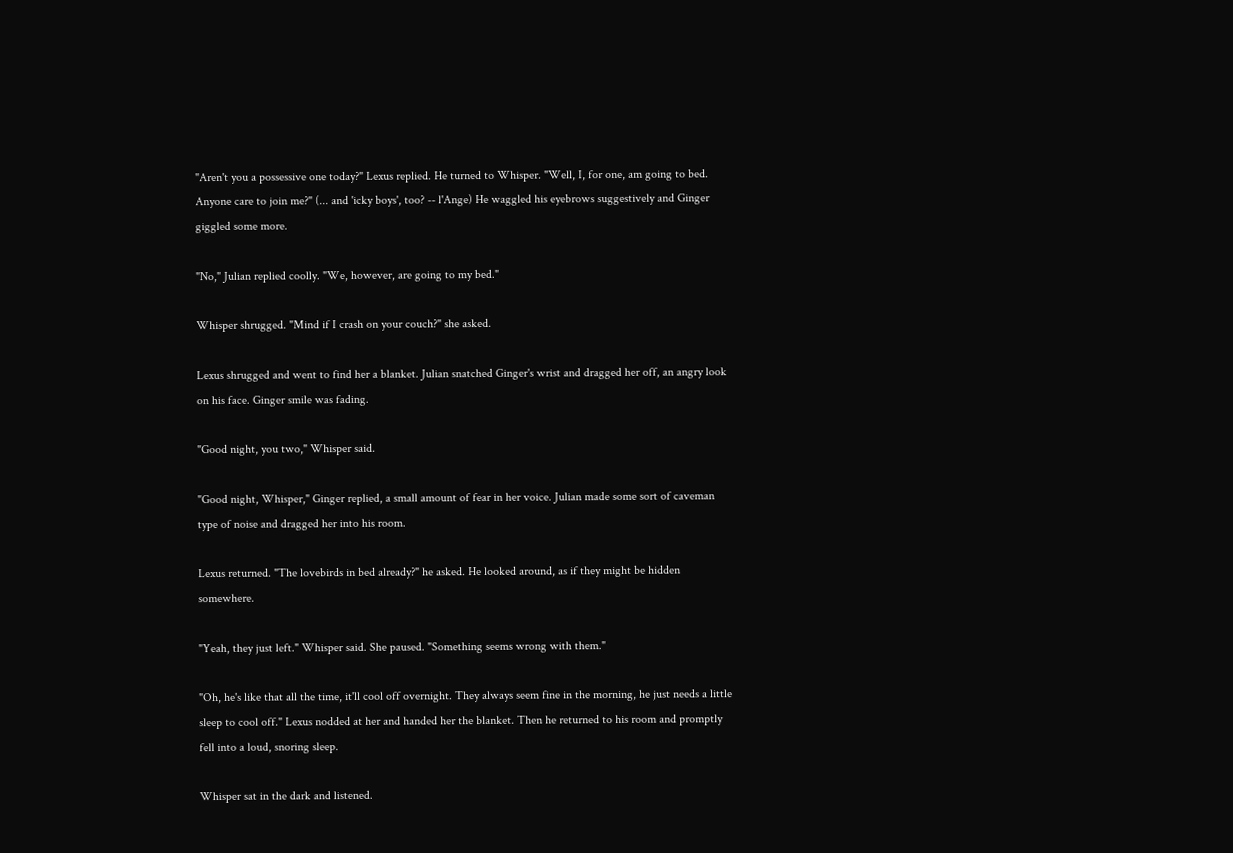"Aren't you a possessive one today?" Lexus replied. He turned to Whisper. "Well, I, for one, am going to bed. Anyone care to join me?" (... and 'icky boys', too? -- l'Ange) He waggled his eyebrows suggestively and Ginger giggled some more.

"No," Julian replied coolly. "We, however, are going to my bed."

Whisper shrugged. "Mind if I crash on your couch?" she asked.

Lexus shrugged and went to find her a blanket. Julian snatched Ginger's wrist and dragged her off, an angry look on his face. Ginger smile was fading.

"Good night, you two," Whisper said.

"Good night, Whisper," Ginger replied, a small amount of fear in her voice. Julian made some sort of caveman type of noise and dragged her into his room.

Lexus returned. "The lovebirds in bed already?" he asked. He looked around, as if they might be hidden somewhere.

"Yeah, they just left." Whisper said. She paused. "Something seems wrong with them."

"Oh, he's like that all the time, it'll cool off overnight. They always seem fine in the morning, he just needs a little sleep to cool off." Lexus nodded at her and handed her the blanket. Then he returned to his room and promptly fell into a loud, snoring sleep.

Whisper sat in the dark and listened.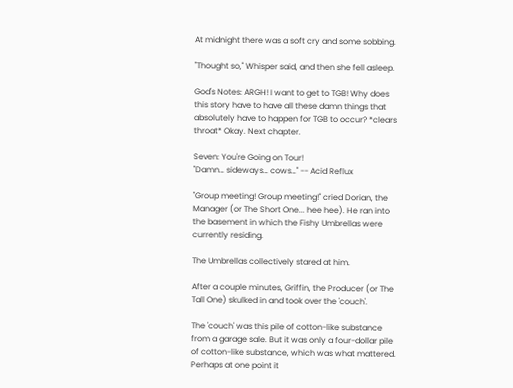At midnight there was a soft cry and some sobbing.

"Thought so," Whisper said, and then she fell asleep.

God's Notes: ARGH! I want to get to TGB! Why does this story have to have all these damn things that absolutely have to happen for TGB to occur? *clears throat* Okay. Next chapter.

Seven: You're Going on Tour!
"Damn… sideways… cows…" -- Acid Reflux

"Group meeting! Group meeting!" cried Dorian, the Manager (or The Short One... hee hee). He ran into the basement in which the Fishy Umbrellas were currently residing.

The Umbrellas collectively stared at him.

After a couple minutes, Griffin, the Producer (or The Tall One) skulked in and took over the 'couch'.

The 'couch' was this pile of cotton-like substance from a garage sale. But it was only a four-dollar pile of cotton-like substance, which was what mattered. Perhaps at one point it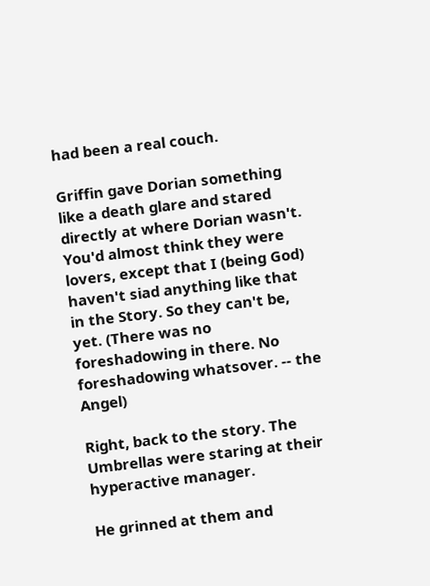had been a real couch.

Griffin gave Dorian something like a death glare and stared directly at where Dorian wasn't. You'd almost think they were lovers, except that I (being God) haven't siad anything like that in the Story. So they can't be, yet. (There was no foreshadowing in there. No foreshadowing whatsover. -- the Angel)

Right, back to the story. The Umbrellas were staring at their hyperactive manager.

He grinned at them and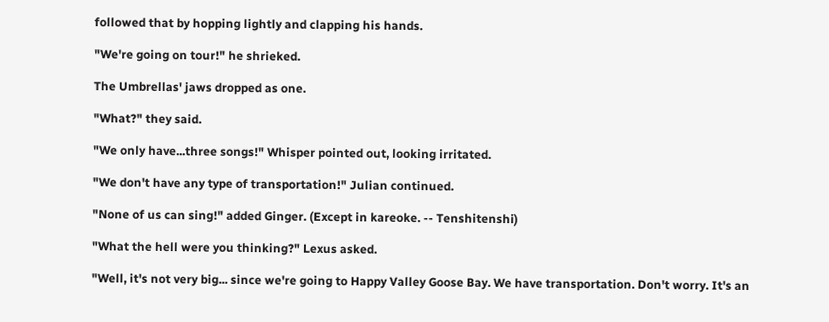followed that by hopping lightly and clapping his hands.

"We're going on tour!" he shrieked.

The Umbrellas' jaws dropped as one.

"What?" they said.

"We only have...three songs!" Whisper pointed out, looking irritated.

"We don't have any type of transportation!" Julian continued.

"None of us can sing!" added Ginger. (Except in kareoke. -- Tenshitenshi)

"What the hell were you thinking?" Lexus asked.

"Well, it's not very big... since we're going to Happy Valley Goose Bay. We have transportation. Don't worry. It's an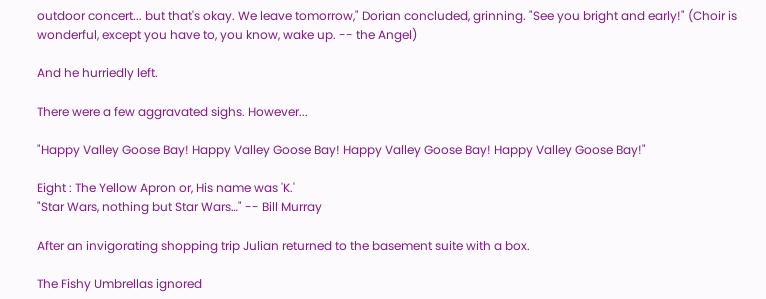outdoor concert... but that's okay. We leave tomorrow," Dorian concluded, grinning. "See you bright and early!" (Choir is wonderful, except you have to, you know, wake up. -- the Angel)

And he hurriedly left.

There were a few aggravated sighs. However...

"Happy Valley Goose Bay! Happy Valley Goose Bay! Happy Valley Goose Bay! Happy Valley Goose Bay!"

Eight : The Yellow Apron or, His name was 'K.'
"Star Wars, nothing but Star Wars…" -- Bill Murray

After an invigorating shopping trip Julian returned to the basement suite with a box.

The Fishy Umbrellas ignored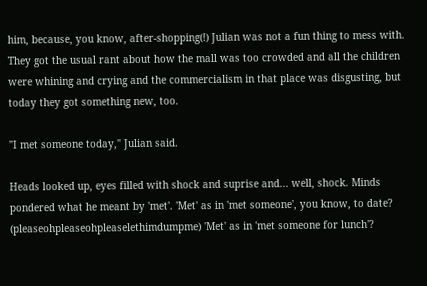him, because, you know, after-shopping(!) Julian was not a fun thing to mess with. They got the usual rant about how the mall was too crowded and all the children were whining and crying and the commercialism in that place was disgusting, but today they got something new, too.

"I met someone today," Julian said.

Heads looked up, eyes filled with shock and suprise and... well, shock. Minds pondered what he meant by 'met'. 'Met' as in 'met someone', you know, to date? (pleaseohpleaseohpleaselethimdumpme) 'Met' as in 'met someone for lunch'?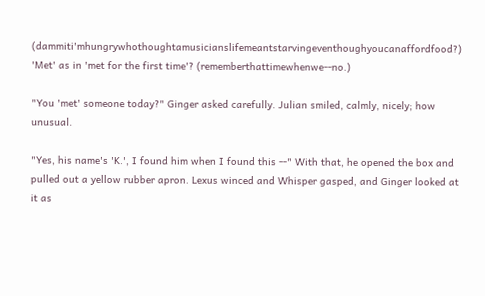(dammiti'mhungrywhothoughtamusicianslifemeantstarvingeventhoughyoucanaffordfood?) 'Met' as in 'met for the first time'? (rememberthattimewhenwe--no.)

"You 'met' someone today?" Ginger asked carefully. Julian smiled, calmly, nicely; how unusual.

"Yes, his name's 'K.', I found him when I found this --" With that, he opened the box and pulled out a yellow rubber apron. Lexus winced and Whisper gasped, and Ginger looked at it as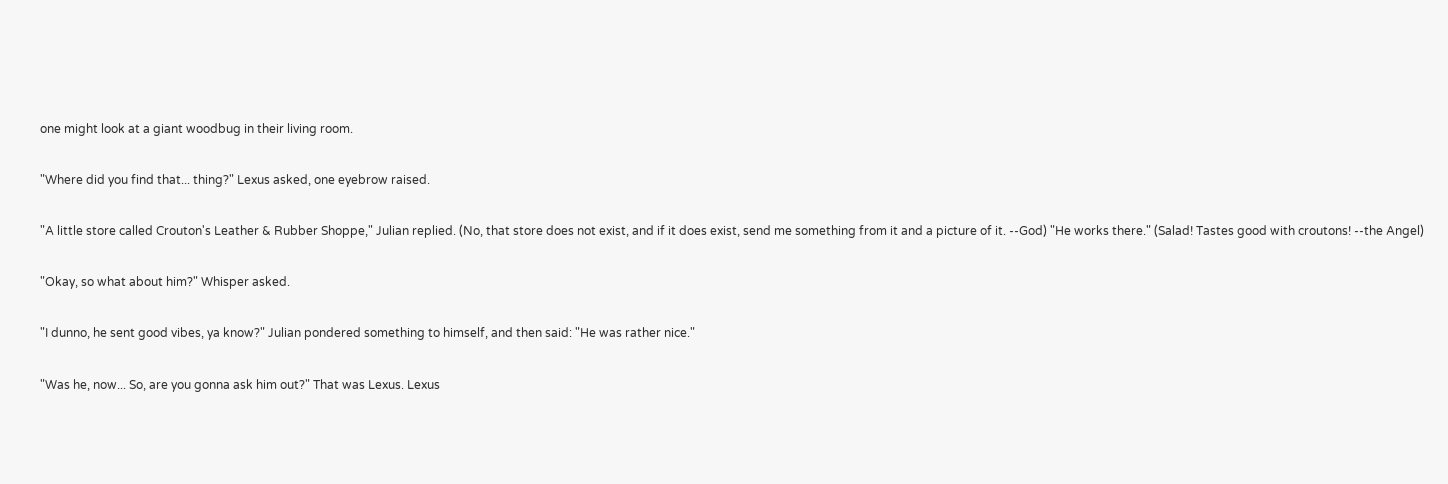one might look at a giant woodbug in their living room.

"Where did you find that... thing?" Lexus asked, one eyebrow raised.

"A little store called Crouton's Leather & Rubber Shoppe," Julian replied. (No, that store does not exist, and if it does exist, send me something from it and a picture of it. --God) "He works there." (Salad! Tastes good with croutons! --the Angel)

"Okay, so what about him?" Whisper asked.

"I dunno, he sent good vibes, ya know?" Julian pondered something to himself, and then said: "He was rather nice."

"Was he, now... So, are you gonna ask him out?" That was Lexus. Lexus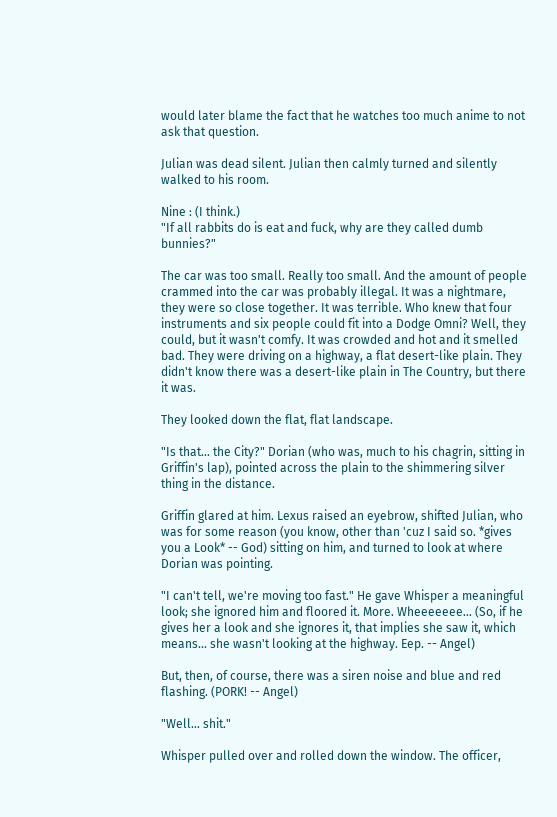would later blame the fact that he watches too much anime to not ask that question.

Julian was dead silent. Julian then calmly turned and silently walked to his room.

Nine : (I think.)
"If all rabbits do is eat and fuck, why are they called dumb bunnies?"

The car was too small. Really too small. And the amount of people crammed into the car was probably illegal. It was a nightmare, they were so close together. It was terrible. Who knew that four instruments and six people could fit into a Dodge Omni? Well, they could, but it wasn't comfy. It was crowded and hot and it smelled bad. They were driving on a highway, a flat desert-like plain. They didn't know there was a desert-like plain in The Country, but there it was.

They looked down the flat, flat landscape.

"Is that... the City?" Dorian (who was, much to his chagrin, sitting in Griffin's lap), pointed across the plain to the shimmering silver thing in the distance.

Griffin glared at him. Lexus raised an eyebrow, shifted Julian, who was for some reason (you know, other than 'cuz I said so. *gives you a Look* -- God) sitting on him, and turned to look at where Dorian was pointing.

"I can't tell, we're moving too fast." He gave Whisper a meaningful look; she ignored him and floored it. More. Wheeeeeee... (So, if he gives her a look and she ignores it, that implies she saw it, which means... she wasn't looking at the highway. Eep. -- Angel)

But, then, of course, there was a siren noise and blue and red flashing. (PORK! -- Angel)

"Well... shit."

Whisper pulled over and rolled down the window. The officer,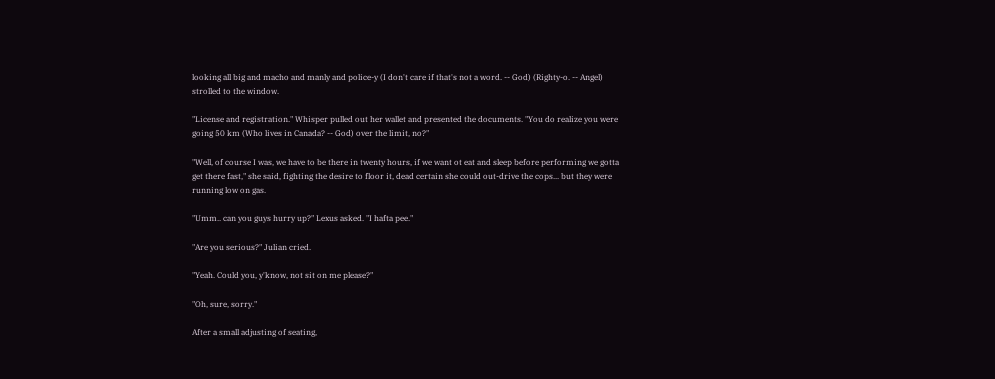looking all big and macho and manly and police-y (I don't care if that's not a word. -- God) (Righty-o. -- Angel) strolled to the window.

"License and registration." Whisper pulled out her wallet and presented the documents. "You do realize you were going 50 km (Who lives in Canada? -- God) over the limit, no?"

"Well, of course I was, we have to be there in twenty hours, if we want ot eat and sleep before performing we gotta get there fast," she said, fighting the desire to floor it, dead certain she could out-drive the cops... but they were running low on gas.

"Umm.. can you guys hurry up?" Lexus asked. "I hafta pee."

"Are you serious?" Julian cried.

"Yeah. Could you, y'know, not sit on me please?"

"Oh, sure, sorry."

After a small adjusting of seating,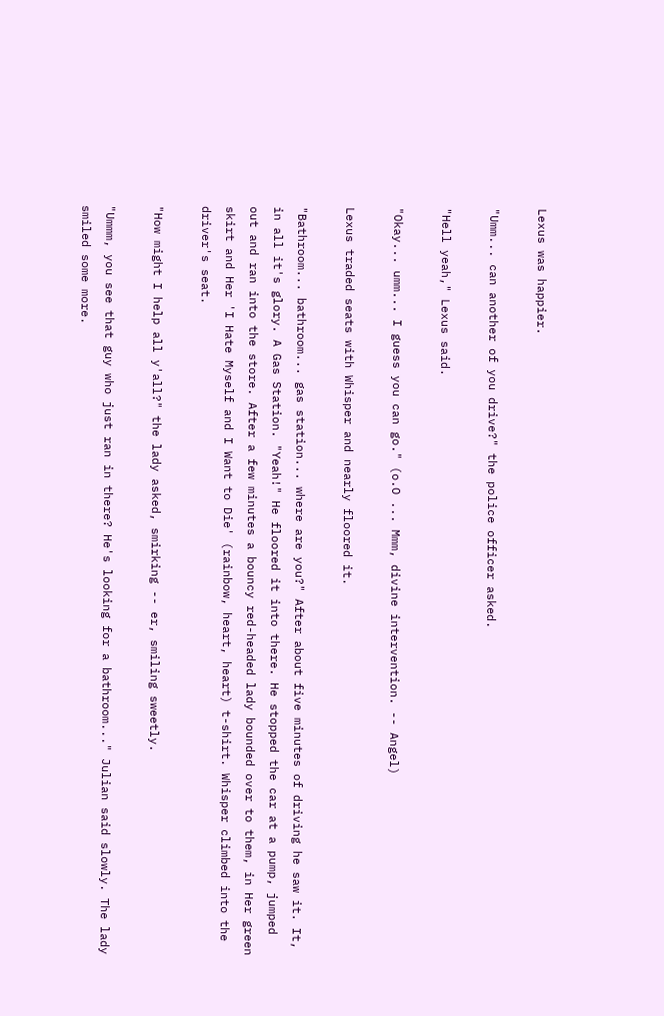Lexus was happier.

"Umm... can another of you drive?" the police officer asked.

"Hell yeah," Lexus said.

"Okay... umm... I guess you can go." (o.O ... Mmm, divine intervention. -- Angel)

Lexus traded seats with Whisper and nearly floored it.

"Bathroom... bathroom... gas station... where are you?" After about five minutes of driving he saw it. It, in all it's glory. A Gas Station. "Yeah!" He floored it into there. He stopped the car at a pump, jumped out and ran into the store. After a few minutes a bouncy red-headed lady bounded over to them, in Her green skirt and Her 'I Hate Myself and I Want to Die' (rainbow, heart, heart) t-shirt. Whisper climbed into the driver's seat.

"How might I help all y'all?" the lady asked, smirking -- er, smiling sweetly.

"Ummm, you see that guy who just ran in there? He's looking for a bathroom..." Julian said slowly. The lady smiled some more.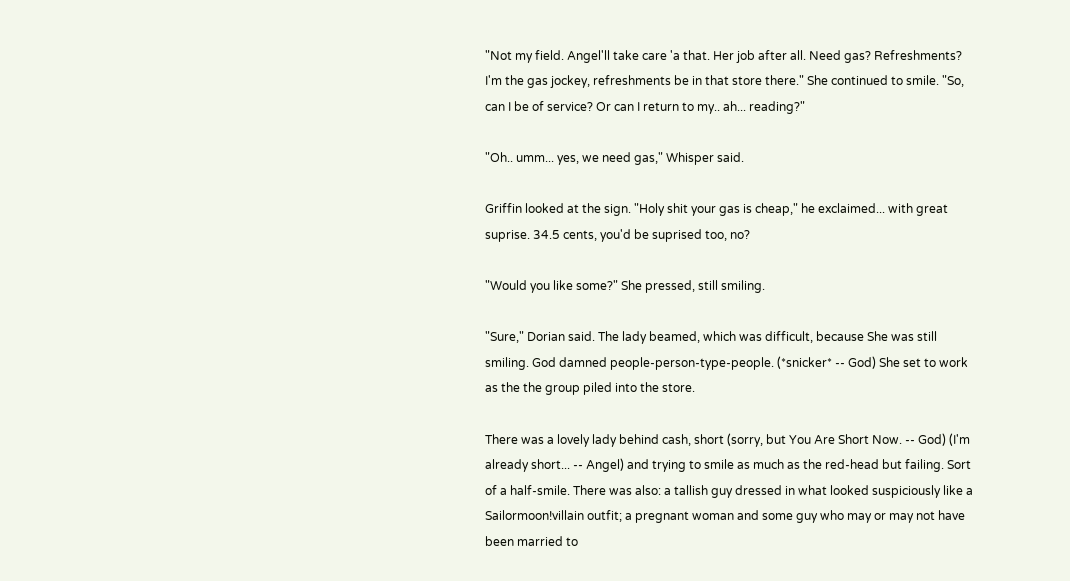"Not my field. Angel'll take care 'a that. Her job after all. Need gas? Refreshments? I'm the gas jockey, refreshments be in that store there." She continued to smile. "So, can I be of service? Or can I return to my.. ah... reading?"

"Oh.. umm... yes, we need gas," Whisper said.

Griffin looked at the sign. "Holy shit your gas is cheap," he exclaimed... with great suprise. 34.5 cents, you'd be suprised too, no?

"Would you like some?" She pressed, still smiling.

"Sure," Dorian said. The lady beamed, which was difficult, because She was still smiling. God damned people-person-type-people. (*snicker* -- God) She set to work as the the group piled into the store.

There was a lovely lady behind cash, short (sorry, but You Are Short Now. -- God) (I'm already short... -- Angel) and trying to smile as much as the red-head but failing. Sort of a half-smile. There was also: a tallish guy dressed in what looked suspiciously like a Sailormoon!villain outfit; a pregnant woman and some guy who may or may not have been married to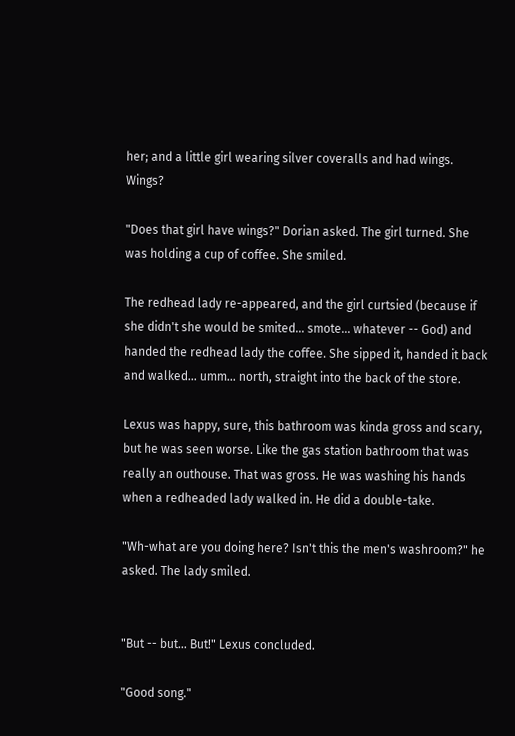her; and a little girl wearing silver coveralls and had wings. Wings?

"Does that girl have wings?" Dorian asked. The girl turned. She was holding a cup of coffee. She smiled.

The redhead lady re-appeared, and the girl curtsied (because if she didn't she would be smited... smote... whatever -- God) and handed the redhead lady the coffee. She sipped it, handed it back and walked... umm... north, straight into the back of the store.

Lexus was happy, sure, this bathroom was kinda gross and scary, but he was seen worse. Like the gas station bathroom that was really an outhouse. That was gross. He was washing his hands when a redheaded lady walked in. He did a double-take.

"Wh-what are you doing here? Isn't this the men's washroom?" he asked. The lady smiled.


"But -- but... But!" Lexus concluded.

"Good song."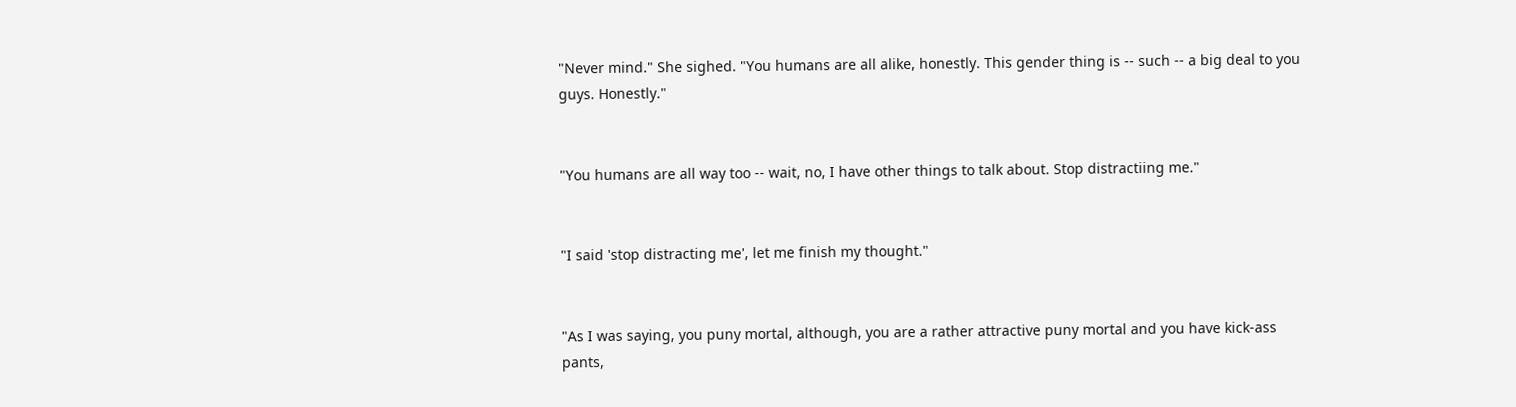"Never mind." She sighed. "You humans are all alike, honestly. This gender thing is -- such -- a big deal to you guys. Honestly."


"You humans are all way too -- wait, no, I have other things to talk about. Stop distractiing me."


"I said 'stop distracting me', let me finish my thought."


"As I was saying, you puny mortal, although, you are a rather attractive puny mortal and you have kick-ass pants,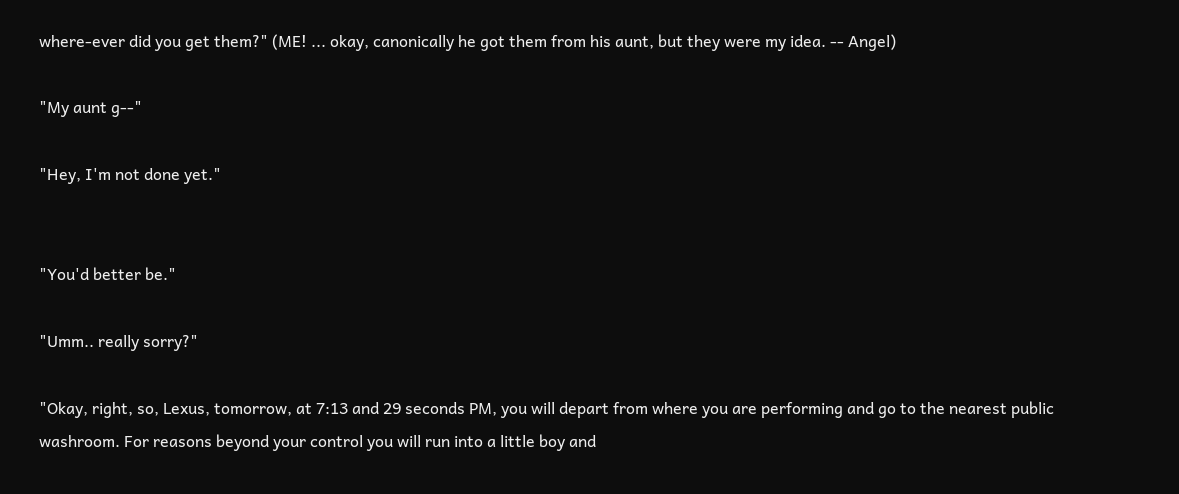where-ever did you get them?" (ME! ... okay, canonically he got them from his aunt, but they were my idea. -- Angel)

"My aunt g--"

"Hey, I'm not done yet."


"You'd better be."

"Umm.. really sorry?"

"Okay, right, so, Lexus, tomorrow, at 7:13 and 29 seconds PM, you will depart from where you are performing and go to the nearest public washroom. For reasons beyond your control you will run into a little boy and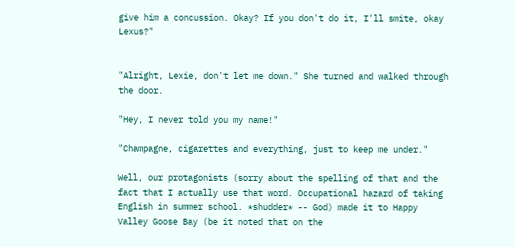give him a concussion. Okay? If you don't do it, I'll smite, okay Lexus?"


"Alright, Lexie, don't let me down." She turned and walked through the door.

"Hey, I never told you my name!"

"Champagne, cigarettes and everything, just to keep me under."

Well, our protagonists (sorry about the spelling of that and the fact that I actually use that word. Occupational hazard of taking English in summer school. *shudder* -- God) made it to Happy Valley Goose Bay (be it noted that on the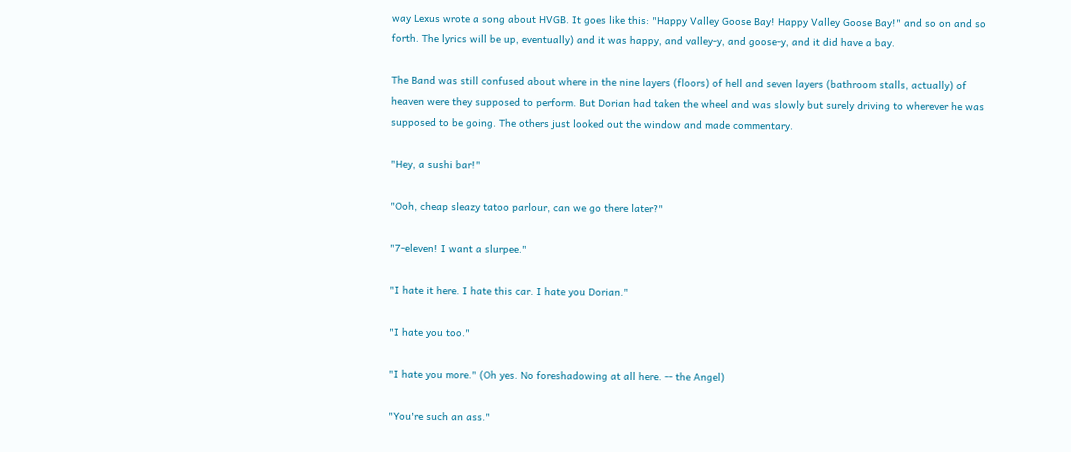way Lexus wrote a song about HVGB. It goes like this: "Happy Valley Goose Bay! Happy Valley Goose Bay!" and so on and so forth. The lyrics will be up, eventually) and it was happy, and valley-y, and goose-y, and it did have a bay.

The Band was still confused about where in the nine layers (floors) of hell and seven layers (bathroom stalls, actually) of heaven were they supposed to perform. But Dorian had taken the wheel and was slowly but surely driving to wherever he was supposed to be going. The others just looked out the window and made commentary.

"Hey, a sushi bar!"

"Ooh, cheap sleazy tatoo parlour, can we go there later?"

"7-eleven! I want a slurpee."

"I hate it here. I hate this car. I hate you Dorian."

"I hate you too."

"I hate you more." (Oh yes. No foreshadowing at all here. -- the Angel)

"You're such an ass."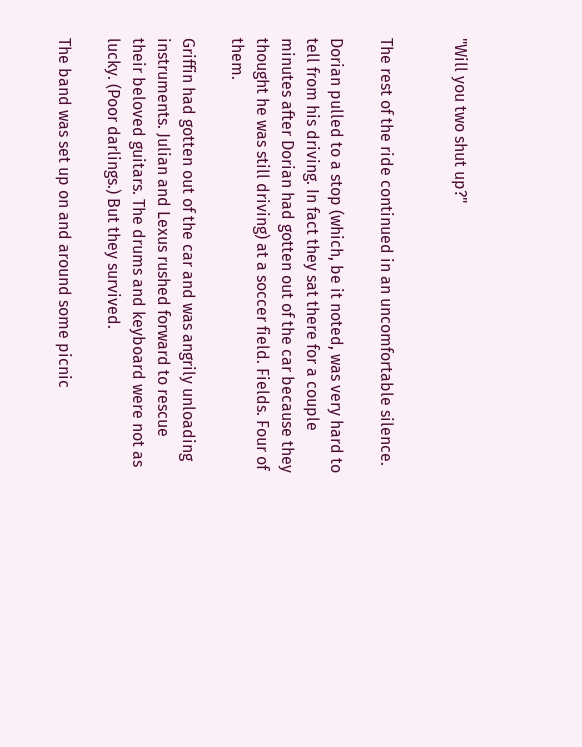"Will you two shut up?"


The rest of the ride continued in an uncomfortable silence.

Dorian pulled to a stop (which, be it noted, was very hard to tell from his driving. In fact they sat there for a couple minutes after Dorian had gotten out of the car because they thought he was still driving) at a soccer field. Fields. Four of them.

Griffin had gotten out of the car and was angrily unloading instruments. Julian and Lexus rushed forward to rescue their beloved guitars. The drums and keyboard were not as lucky. (Poor darlings.) But they survived.

The band was set up on and around some picnic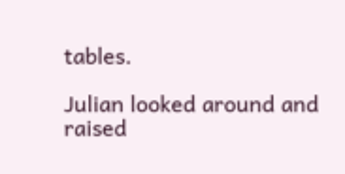tables.

Julian looked around and raised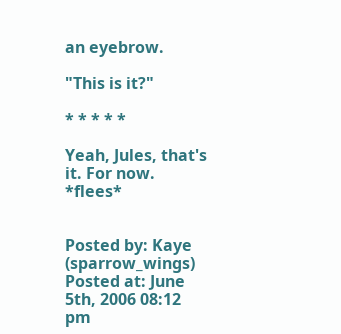an eyebrow.

"This is it?"

* * * * *

Yeah, Jules, that's it. For now. *flees*


Posted by: Kaye (sparrow_wings)
Posted at: June 5th, 2006 08:12 pm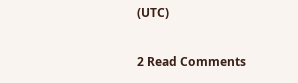(UTC)

2 Read Comments